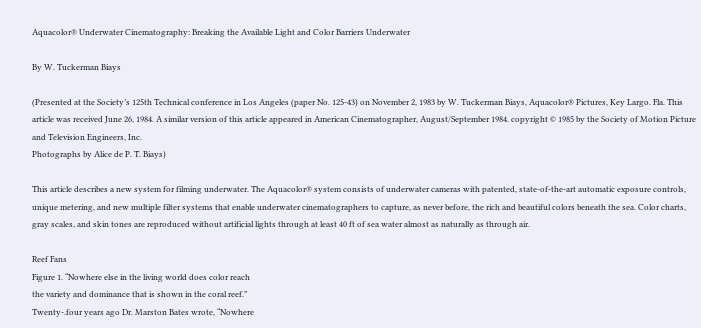Aquacolor® Underwater Cinematography: Breaking the Available Light and Color Barriers Underwater

By W. Tuckerman Biays

(Presented at the Society’s 125th Technical conference in Los Angeles (paper No. 125-43) on November 2, 1983 by W. Tuckerman Biays, Aquacolor® Pictures, Key Largo. Fla. This article was received June 26, 1984. A similar version of this article appeared in American Cinematographer, August/September 1984. copyright © 1985 by the Society of Motion Picture and Television Engineers, Inc.
Photographs by Alice de P. T. Biays)

This article describes a new system for filming underwater. The Aquacolor® system consists of underwater cameras with patented, state-of-the-art automatic exposure controls, unique metering, and new multiple filter systems that enable underwater cinematographers to capture, as never before, the rich and beautiful colors beneath the sea. Color charts, gray scales, and skin tones are reproduced without artificial lights through at least 40 ft of sea water almost as naturally as through air.

Reef Fans
Figure 1. “Nowhere else in the living world does color reach
the variety and dominance that is shown in the coral reef.”
Twenty-.four years ago Dr. Marston Bates wrote, “Nowhere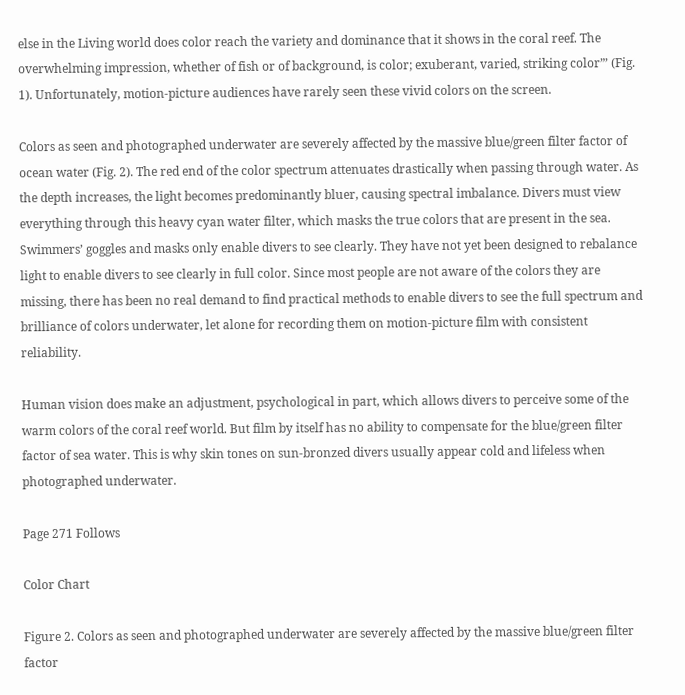else in the Living world does color reach the variety and dominance that it shows in the coral reef. The overwhelming impression, whether of fish or of background, is color; exuberant, varied, striking color”’ (Fig. 1). Unfortunately, motion-picture audiences have rarely seen these vivid colors on the screen.

Colors as seen and photographed underwater are severely affected by the massive blue/green filter factor of ocean water (Fig. 2). The red end of the color spectrum attenuates drastically when passing through water. As the depth increases, the light becomes predominantly bluer, causing spectral imbalance. Divers must view everything through this heavy cyan water filter, which masks the true colors that are present in the sea. Swimmers’ goggles and masks only enable divers to see clearly. They have not yet been designed to rebalance light to enable divers to see clearly in full color. Since most people are not aware of the colors they are missing, there has been no real demand to find practical methods to enable divers to see the full spectrum and brilliance of colors underwater, let alone for recording them on motion-picture film with consistent reliability.

Human vision does make an adjustment, psychological in part, which allows divers to perceive some of the warm colors of the coral reef world. But film by itself has no ability to compensate for the blue/green filter factor of sea water. This is why skin tones on sun-bronzed divers usually appear cold and lifeless when photographed underwater.

Page 271 Follows

Color Chart

Figure 2. Colors as seen and photographed underwater are severely affected by the massive blue/green filter factor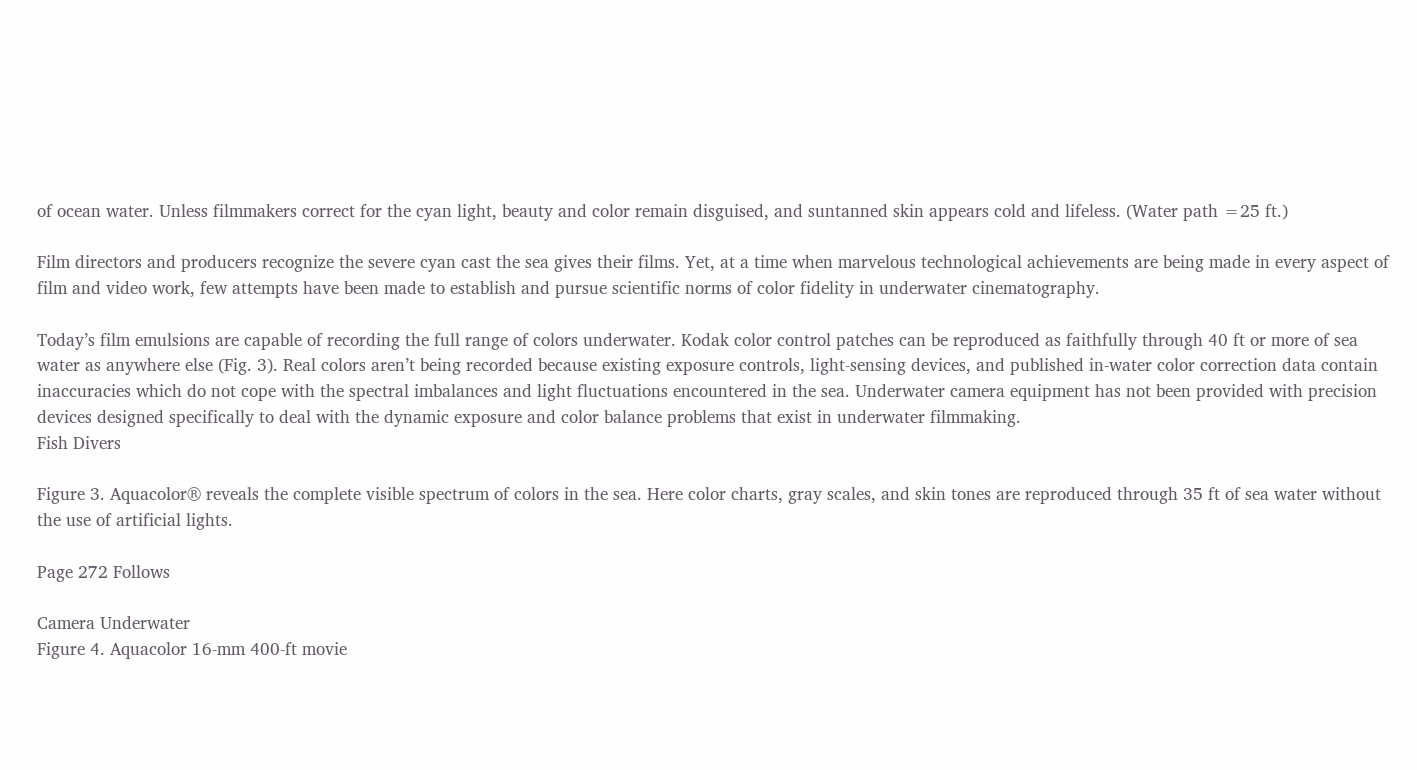of ocean water. Unless filmmakers correct for the cyan light, beauty and color remain disguised, and suntanned skin appears cold and lifeless. (Water path =25 ft.)

Film directors and producers recognize the severe cyan cast the sea gives their films. Yet, at a time when marvelous technological achievements are being made in every aspect of film and video work, few attempts have been made to establish and pursue scientific norms of color fidelity in underwater cinematography.

Today’s film emulsions are capable of recording the full range of colors underwater. Kodak color control patches can be reproduced as faithfully through 40 ft or more of sea water as anywhere else (Fig. 3). Real colors aren’t being recorded because existing exposure controls, light-sensing devices, and published in-water color correction data contain inaccuracies which do not cope with the spectral imbalances and light fluctuations encountered in the sea. Underwater camera equipment has not been provided with precision devices designed specifically to deal with the dynamic exposure and color balance problems that exist in underwater filmmaking.
Fish Divers

Figure 3. Aquacolor® reveals the complete visible spectrum of colors in the sea. Here color charts, gray scales, and skin tones are reproduced through 35 ft of sea water without the use of artificial lights.

Page 272 Follows

Camera Underwater
Figure 4. Aquacolor 16-mm 400-ft movie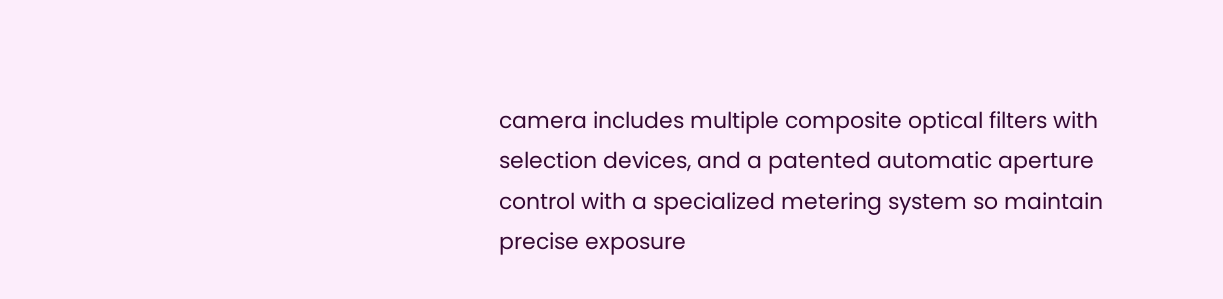camera includes multiple composite optical filters with selection devices, and a patented automatic aperture control with a specialized metering system so maintain precise exposure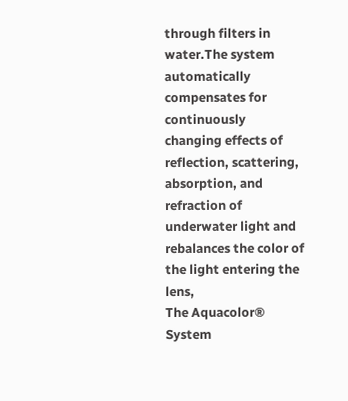through filters in water.The system automatically compensates for continuously changing effects of reflection, scattering, absorption, and refraction of underwater light and rebalances the color of the light entering the lens,
The Aquacolor® System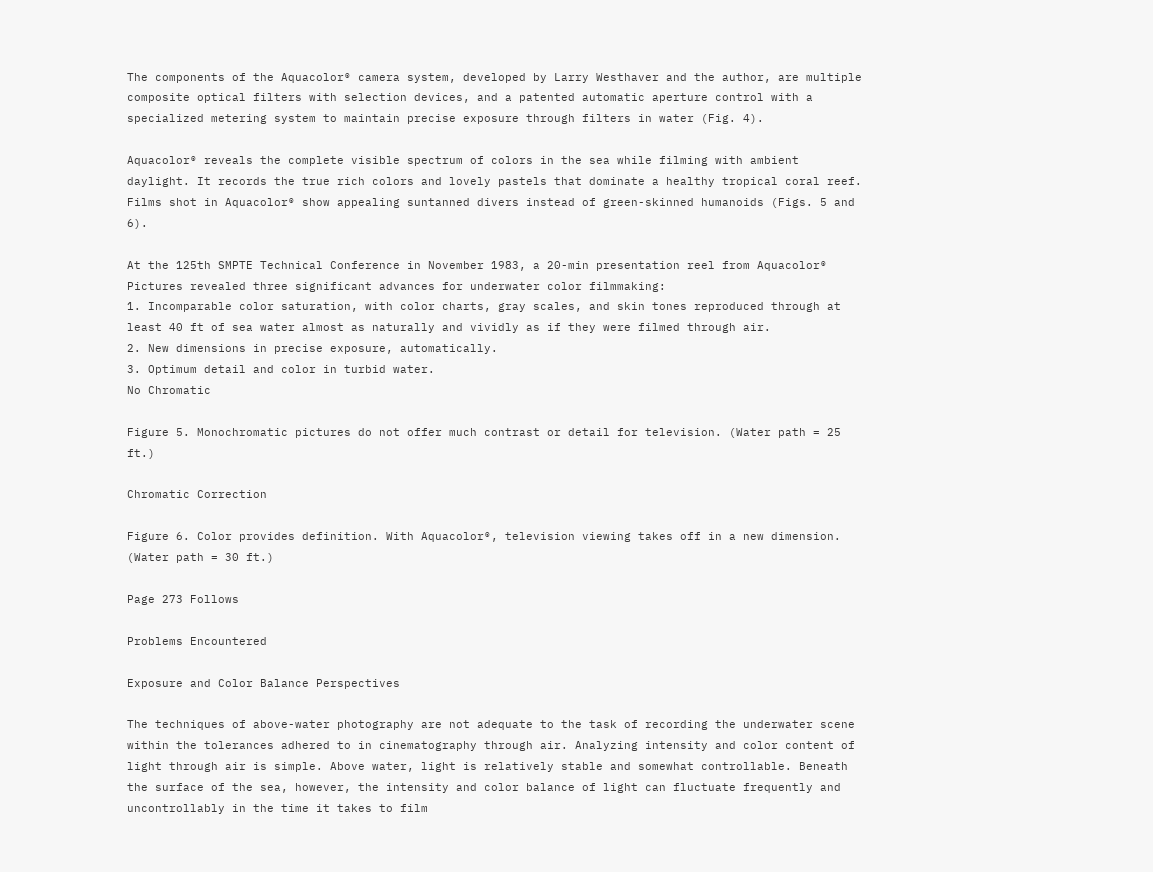The components of the Aquacolor® camera system, developed by Larry Westhaver and the author, are multiple composite optical filters with selection devices, and a patented automatic aperture control with a specialized metering system to maintain precise exposure through filters in water (Fig. 4).

Aquacolor® reveals the complete visible spectrum of colors in the sea while filming with ambient daylight. It records the true rich colors and lovely pastels that dominate a healthy tropical coral reef. Films shot in Aquacolor® show appealing suntanned divers instead of green-skinned humanoids (Figs. 5 and 6).

At the 125th SMPTE Technical Conference in November 1983, a 20-min presentation reel from Aquacolor® Pictures revealed three significant advances for underwater color filmmaking:
1. Incomparable color saturation, with color charts, gray scales, and skin tones reproduced through at least 40 ft of sea water almost as naturally and vividly as if they were filmed through air.
2. New dimensions in precise exposure, automatically.
3. Optimum detail and color in turbid water.
No Chromatic

Figure 5. Monochromatic pictures do not offer much contrast or detail for television. (Water path = 25 ft.)

Chromatic Correction

Figure 6. Color provides definition. With Aquacolor®, television viewing takes off in a new dimension. (Water path = 30 ft.)

Page 273 Follows

Problems Encountered

Exposure and Color Balance Perspectives

The techniques of above-water photography are not adequate to the task of recording the underwater scene within the tolerances adhered to in cinematography through air. Analyzing intensity and color content of light through air is simple. Above water, light is relatively stable and somewhat controllable. Beneath the surface of the sea, however, the intensity and color balance of light can fluctuate frequently and uncontrollably in the time it takes to film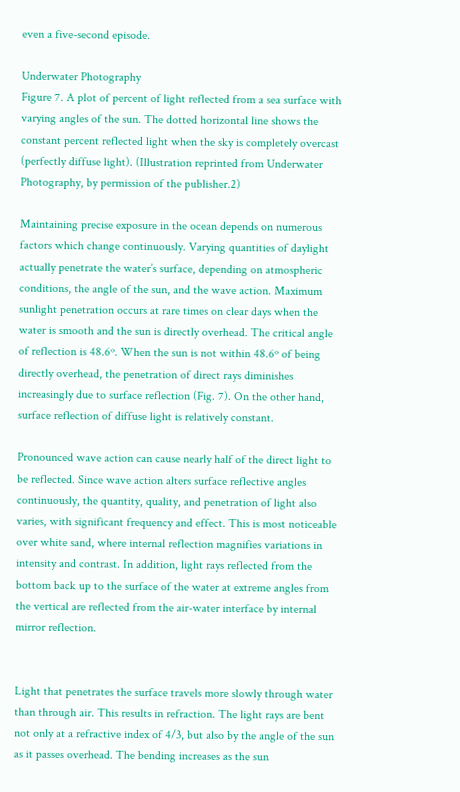even a five-second episode.

Underwater Photography
Figure 7. A plot of percent of light reflected from a sea surface with varying angles of the sun. The dotted horizontal line shows the constant percent reflected light when the sky is completely overcast (perfectly diffuse light). (Illustration reprinted from Underwater Photography, by permission of the publisher.2)

Maintaining precise exposure in the ocean depends on numerous factors which change continuously. Varying quantities of daylight actually penetrate the water’s surface, depending on atmospheric conditions, the angle of the sun, and the wave action. Maximum sunlight penetration occurs at rare times on clear days when the water is smooth and the sun is directly overhead. The critical angle of reflection is 48.6º. When the sun is not within 48.6º of being directly overhead, the penetration of direct rays diminishes increasingly due to surface reflection (Fig. 7). On the other hand, surface reflection of diffuse light is relatively constant.

Pronounced wave action can cause nearly half of the direct light to be reflected. Since wave action alters surface reflective angles continuously, the quantity, quality, and penetration of light also varies, with significant frequency and effect. This is most noticeable over white sand, where internal reflection magnifies variations in intensity and contrast. In addition, light rays reflected from the bottom back up to the surface of the water at extreme angles from the vertical are reflected from the air-water interface by internal mirror reflection.


Light that penetrates the surface travels more slowly through water than through air. This results in refraction. The light rays are bent not only at a refractive index of 4/3, but also by the angle of the sun as it passes overhead. The bending increases as the sun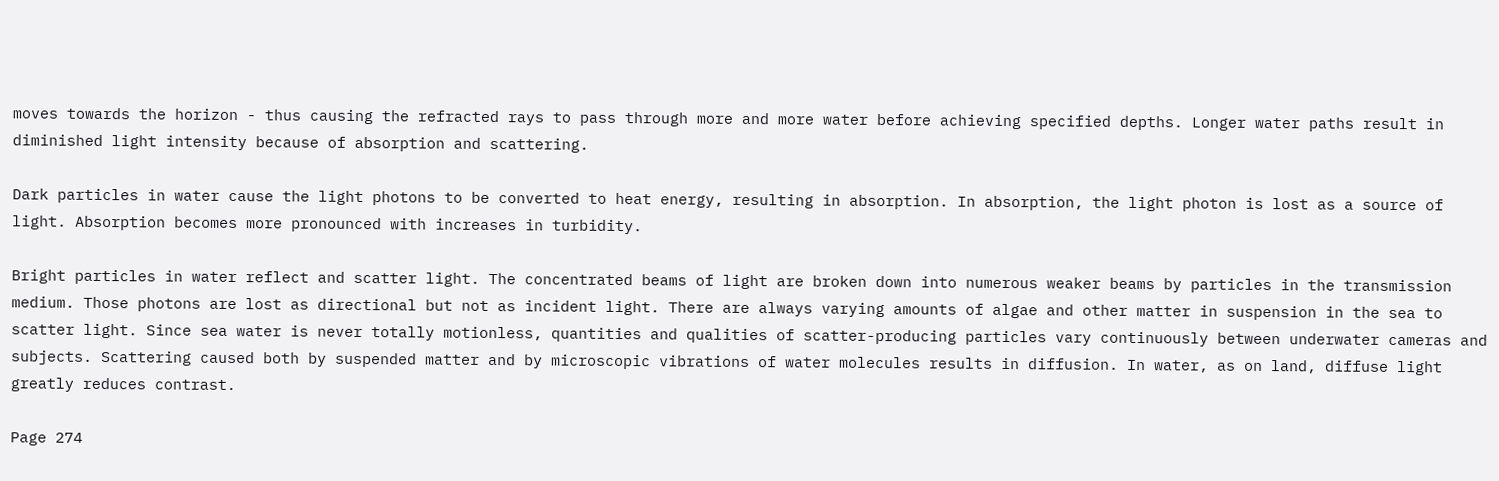moves towards the horizon - thus causing the refracted rays to pass through more and more water before achieving specified depths. Longer water paths result in diminished light intensity because of absorption and scattering.

Dark particles in water cause the light photons to be converted to heat energy, resulting in absorption. In absorption, the light photon is lost as a source of light. Absorption becomes more pronounced with increases in turbidity.

Bright particles in water reflect and scatter light. The concentrated beams of light are broken down into numerous weaker beams by particles in the transmission medium. Those photons are lost as directional but not as incident light. There are always varying amounts of algae and other matter in suspension in the sea to scatter light. Since sea water is never totally motionless, quantities and qualities of scatter-producing particles vary continuously between underwater cameras and subjects. Scattering caused both by suspended matter and by microscopic vibrations of water molecules results in diffusion. In water, as on land, diffuse light greatly reduces contrast.

Page 274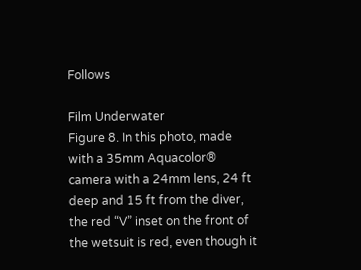Follows

Film Underwater
Figure 8. In this photo, made with a 35mm Aquacolor® camera with a 24mm lens, 24 ft deep and 15 ft from the diver, the red “V” inset on the front of the wetsuit is red, even though it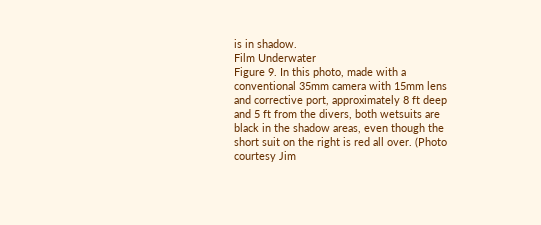is in shadow.
Film Underwater
Figure 9. In this photo, made with a conventional 35mm camera with 15mm lens and corrective port, approximately 8 ft deep and 5 ft from the divers, both wetsuits are black in the shadow areas, even though the short suit on the right is red all over. (Photo courtesy Jim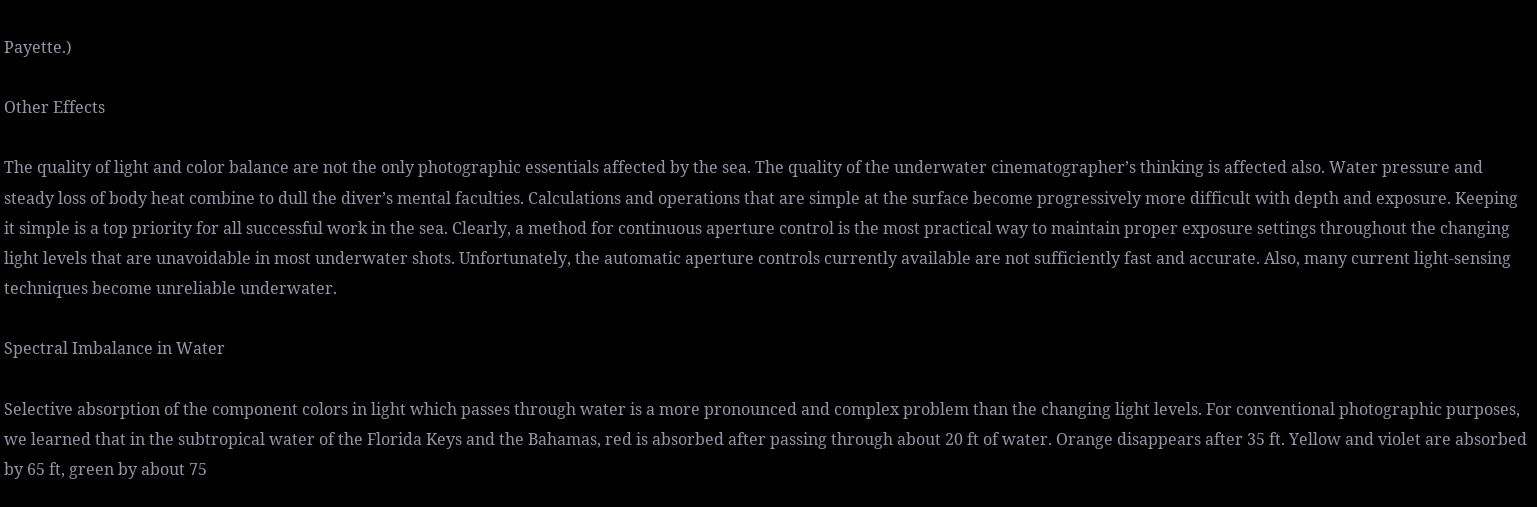Payette.)

Other Effects

The quality of light and color balance are not the only photographic essentials affected by the sea. The quality of the underwater cinematographer’s thinking is affected also. Water pressure and steady loss of body heat combine to dull the diver’s mental faculties. Calculations and operations that are simple at the surface become progressively more difficult with depth and exposure. Keeping it simple is a top priority for all successful work in the sea. Clearly, a method for continuous aperture control is the most practical way to maintain proper exposure settings throughout the changing light levels that are unavoidable in most underwater shots. Unfortunately, the automatic aperture controls currently available are not sufficiently fast and accurate. Also, many current light-sensing techniques become unreliable underwater.

Spectral Imbalance in Water

Selective absorption of the component colors in light which passes through water is a more pronounced and complex problem than the changing light levels. For conventional photographic purposes, we learned that in the subtropical water of the Florida Keys and the Bahamas, red is absorbed after passing through about 20 ft of water. Orange disappears after 35 ft. Yellow and violet are absorbed by 65 ft, green by about 75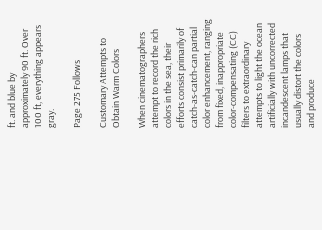ft. and blue by approximately 90 ft. Over 100 ft, everything appears gray.

Page 275 Follows

Customary Attempts to Obtain Warm Colors

When cinematographers attempt to record the rich colors in the sea, their efforts consist primarily of catch-as-catch-can partial color enhancement, ranging from fixed, inappropriate color-compensating (CC) filters to extraordinary attempts to light the ocean artificially with uncorrected incandescent lamps that usually distort the colors and produce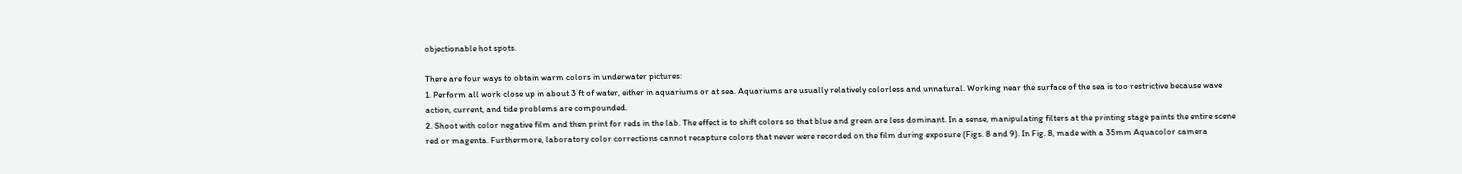objectionable hot spots.

There are four ways to obtain warm colors in underwater pictures:
1. Perform all work close up in about 3 ft of water, either in aquariums or at sea. Aquariums are usually relatively colorless and unnatural. Working near the surface of the sea is too restrictive because wave action, current, and tide problems are compounded.
2. Shoot with color negative film and then print for reds in the lab. The effect is to shift colors so that blue and green are less dominant. In a sense, manipulating filters at the printing stage paints the entire scene red or magenta. Furthermore, laboratory color corrections cannot recapture colors that never were recorded on the film during exposure (Figs. 8 and 9). In Fig. 8, made with a 35mm Aquacolor camera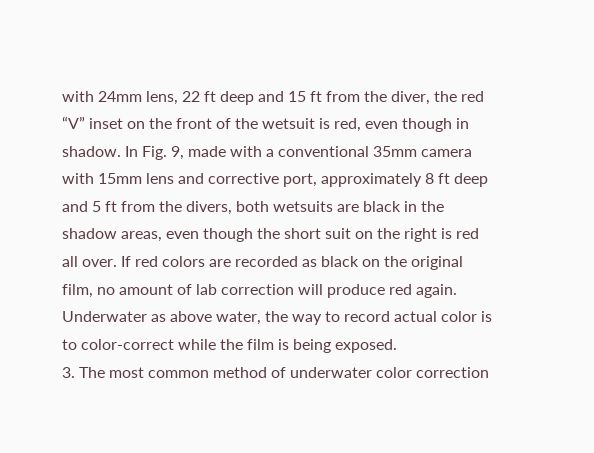with 24mm lens, 22 ft deep and 15 ft from the diver, the red “V” inset on the front of the wetsuit is red, even though in shadow. In Fig. 9, made with a conventional 35mm camera with 15mm lens and corrective port, approximately 8 ft deep and 5 ft from the divers, both wetsuits are black in the shadow areas, even though the short suit on the right is red all over. If red colors are recorded as black on the original film, no amount of lab correction will produce red again. Underwater as above water, the way to record actual color is to color-correct while the film is being exposed.
3. The most common method of underwater color correction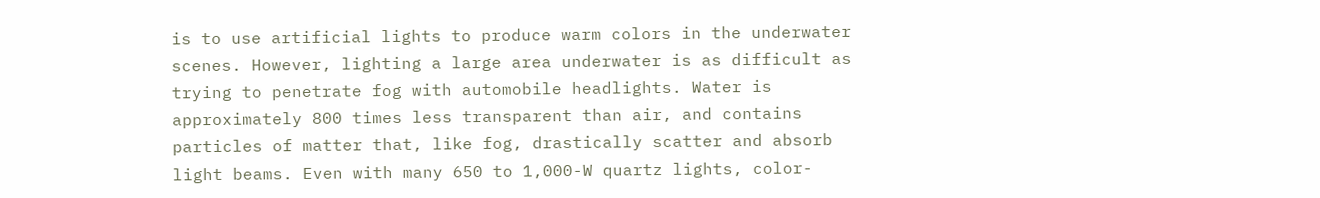is to use artificial lights to produce warm colors in the underwater scenes. However, lighting a large area underwater is as difficult as trying to penetrate fog with automobile headlights. Water is approximately 800 times less transparent than air, and contains particles of matter that, like fog, drastically scatter and absorb light beams. Even with many 650 to 1,000-W quartz lights, color-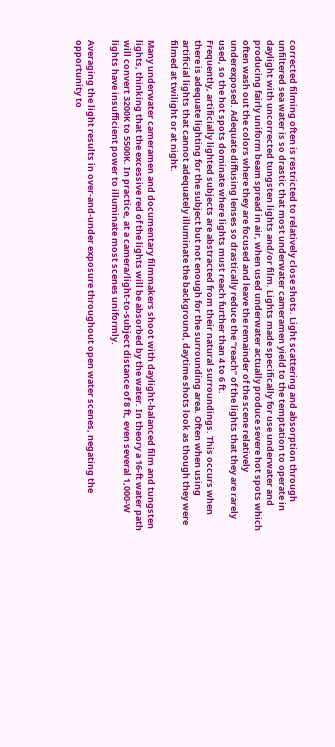corrected filming often is restricted to relatively close shots. Light scattering and absorption through unfiltered sea water is so drastic that most underwater cameramen yield to the temptation to operate in daylight with uncorrected tungsten lights and/or film. Lights made specifically for use underwater and producing fairly uniform beam spread in air, when used underwater actually produce severe hot spots which often wash out the colors where they are focused and leave the remainder of the scene relatively underexposed. Adequate diffusing lenses so drastically reduce the “reach” of the lights that they are rarely used, so the hot spots dominate where lights must reach further than 4 to 6 ft.
Frequently, artificially lighted subjects are abstracted from their natural surroundings. This occurs when there is adequate lighting for the subject but not enough for the surrounding area. Often when using artificial lights that cannot adequately illuminate the background, daytime shots look as though they were filmed at twilight or at night.

Many underwater cameramen and documentary filmmakers shoot with daylight-balanced film and tungsten lights, thinking that the excessive red of the lights will be absorbed by the water. In theory a 16-ft water path will convert 3200K to 5500K. In practice, at a camera/light-to-subject distance of 8 ft, even several 1,000-W lights have insufficient power to illuminate most scenes uniformly.

Averaging the light results in over-and-under exposure throughout open water scenes, negating the opportunity to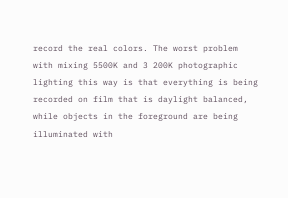record the real colors. The worst problem with mixing 5500K and 3 200K photographic lighting this way is that everything is being recorded on film that is daylight balanced, while objects in the foreground are being illuminated with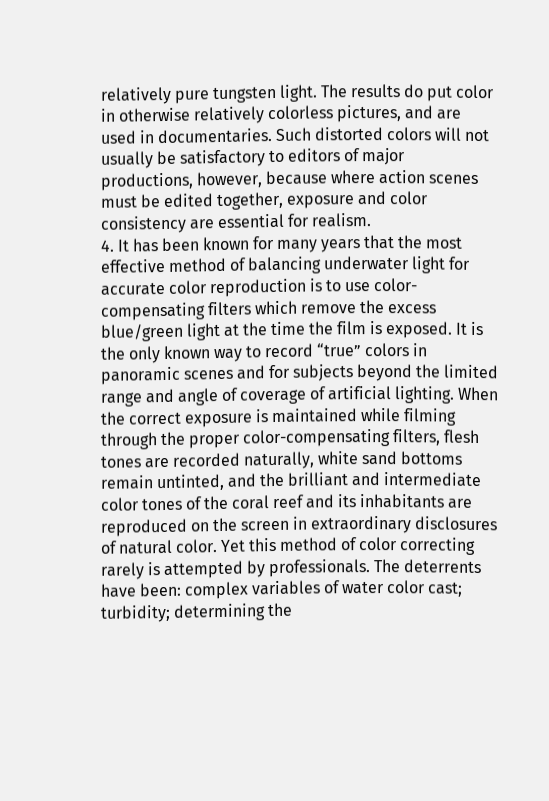relatively pure tungsten light. The results do put color in otherwise relatively colorless pictures, and are used in documentaries. Such distorted colors will not usually be satisfactory to editors of major productions, however, because where action scenes must be edited together, exposure and color consistency are essential for realism.
4. It has been known for many years that the most effective method of balancing underwater light for accurate color reproduction is to use color-compensating filters which remove the excess blue/green light at the time the film is exposed. It is the only known way to record “true” colors in panoramic scenes and for subjects beyond the limited range and angle of coverage of artificial lighting. When the correct exposure is maintained while filming through the proper color-compensating filters, flesh tones are recorded naturally, white sand bottoms remain untinted, and the brilliant and intermediate color tones of the coral reef and its inhabitants are reproduced on the screen in extraordinary disclosures of natural color. Yet this method of color correcting rarely is attempted by professionals. The deterrents have been: complex variables of water color cast; turbidity; determining the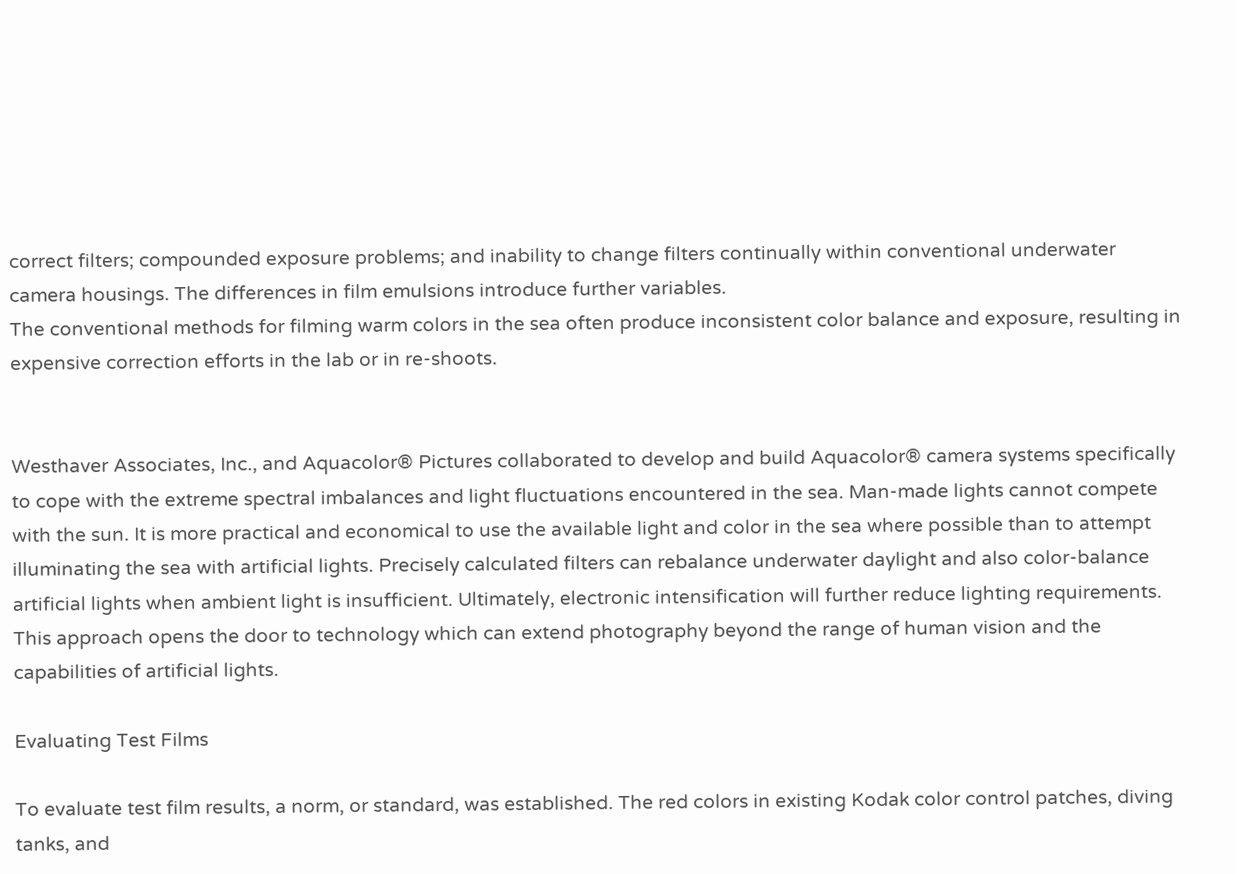correct filters; compounded exposure problems; and inability to change filters continually within conventional underwater camera housings. The differences in film emulsions introduce further variables.
The conventional methods for filming warm colors in the sea often produce inconsistent color balance and exposure, resulting in expensive correction efforts in the lab or in re-shoots.


Westhaver Associates, Inc., and Aquacolor® Pictures collaborated to develop and build Aquacolor® camera systems specifically to cope with the extreme spectral imbalances and light fluctuations encountered in the sea. Man-made lights cannot compete with the sun. It is more practical and economical to use the available light and color in the sea where possible than to attempt illuminating the sea with artificial lights. Precisely calculated filters can rebalance underwater daylight and also color-balance artificial lights when ambient light is insufficient. Ultimately, electronic intensification will further reduce lighting requirements. This approach opens the door to technology which can extend photography beyond the range of human vision and the capabilities of artificial lights.

Evaluating Test Films

To evaluate test film results, a norm, or standard, was established. The red colors in existing Kodak color control patches, diving tanks, and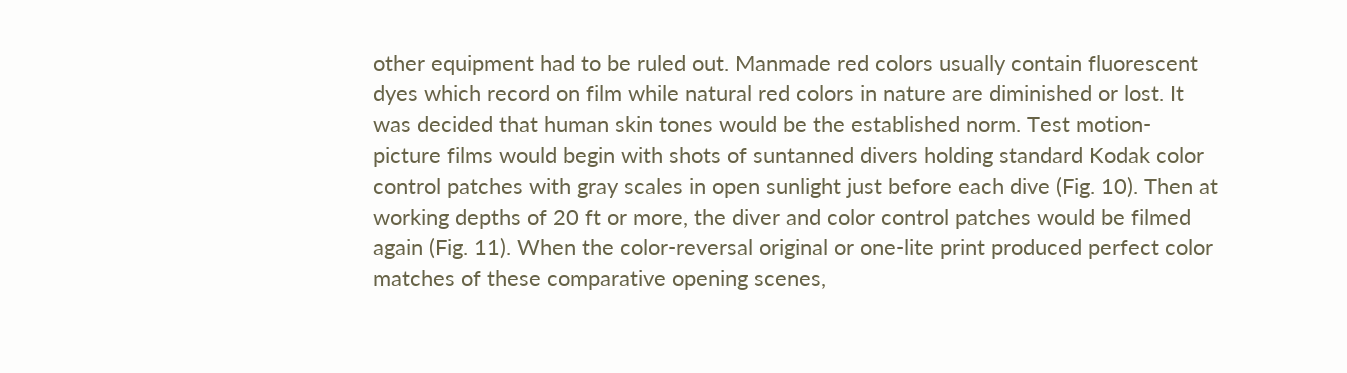other equipment had to be ruled out. Manmade red colors usually contain fluorescent dyes which record on film while natural red colors in nature are diminished or lost. It was decided that human skin tones would be the established norm. Test motion-picture films would begin with shots of suntanned divers holding standard Kodak color control patches with gray scales in open sunlight just before each dive (Fig. 10). Then at working depths of 20 ft or more, the diver and color control patches would be filmed again (Fig. 11). When the color-reversal original or one-lite print produced perfect color matches of these comparative opening scenes,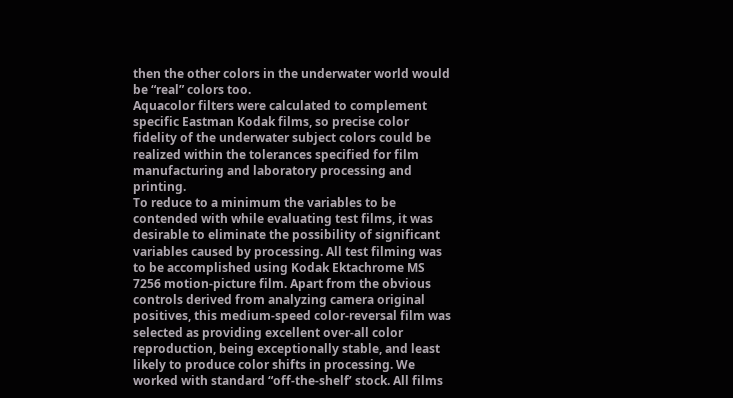then the other colors in the underwater world would be “real” colors too.
Aquacolor filters were calculated to complement specific Eastman Kodak films, so precise color fidelity of the underwater subject colors could be realized within the tolerances specified for film manufacturing and laboratory processing and printing.
To reduce to a minimum the variables to be contended with while evaluating test films, it was desirable to eliminate the possibility of significant variables caused by processing. All test filming was to be accomplished using Kodak Ektachrome MS 7256 motion-picture film. Apart from the obvious controls derived from analyzing camera original positives, this medium-speed color-reversal film was selected as providing excellent over-all color reproduction, being exceptionally stable, and least likely to produce color shifts in processing. We worked with standard “off-the-shelf’ stock. All films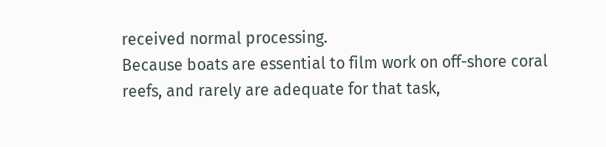received normal processing.
Because boats are essential to film work on off-shore coral reefs, and rarely are adequate for that task,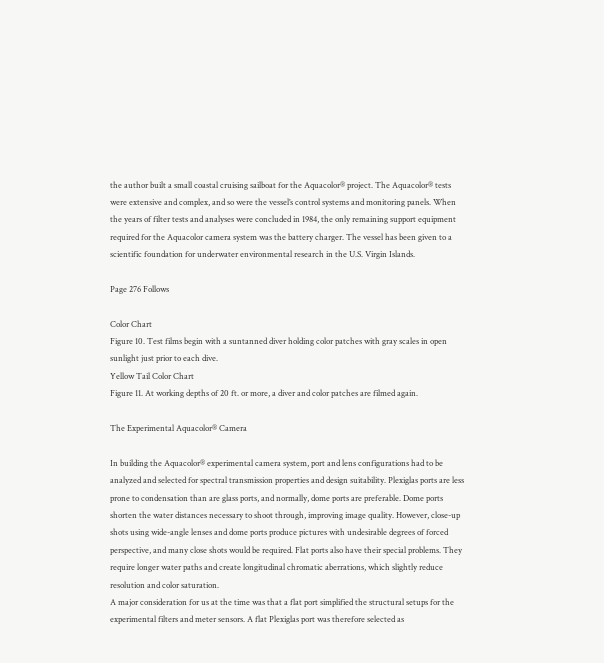the author built a small coastal cruising sailboat for the Aquacolor® project. The Aquacolor® tests were extensive and complex, and so were the vessel’s control systems and monitoring panels. When the years of filter tests and analyses were concluded in 1984, the only remaining support equipment required for the Aquacolor camera system was the battery charger. The vessel has been given to a scientific foundation for underwater environmental research in the U.S. Virgin Islands.

Page 276 Follows

Color Chart
Figure 10. Test films begin with a suntanned diver holding color patches with gray scales in open sunlight just prior to each dive.
Yellow Tail Color Chart
Figure 11. At working depths of 20 ft. or more, a diver and color patches are filmed again.

The Experimental Aquacolor® Camera

In building the Aquacolor® experimental camera system, port and lens configurations had to be analyzed and selected for spectral transmission properties and design suitability. Plexiglas ports are less prone to condensation than are glass ports, and normally, dome ports are preferable. Dome ports shorten the water distances necessary to shoot through, improving image quality. However, close-up shots using wide-angle lenses and dome ports produce pictures with undesirable degrees of forced perspective, and many close shots would be required. Flat ports also have their special problems. They require longer water paths and create longitudinal chromatic aberrations, which slightly reduce resolution and color saturation.
A major consideration for us at the time was that a flat port simplified the structural setups for the experimental filters and meter sensors. A flat Plexiglas port was therefore selected as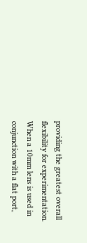providing the greatest overall flexibility for experimentation. When a 10mm lens is used in conjunction with a flat port,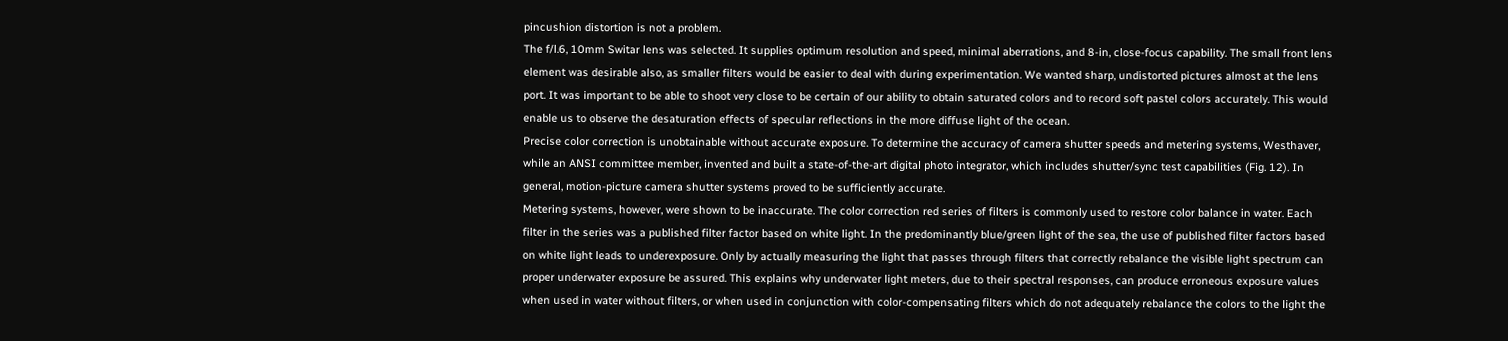pincushion distortion is not a problem.
The f/l.6, 10mm Switar lens was selected. It supplies optimum resolution and speed, minimal aberrations, and 8-in, close-focus capability. The small front lens element was desirable also, as smaller filters would be easier to deal with during experimentation. We wanted sharp, undistorted pictures almost at the lens port. It was important to be able to shoot very close to be certain of our ability to obtain saturated colors and to record soft pastel colors accurately. This would enable us to observe the desaturation effects of specular reflections in the more diffuse light of the ocean.
Precise color correction is unobtainable without accurate exposure. To determine the accuracy of camera shutter speeds and metering systems, Westhaver, while an ANSI committee member, invented and built a state-of-the-art digital photo integrator, which includes shutter/sync test capabilities (Fig. 12). In general, motion-picture camera shutter systems proved to be sufficiently accurate.
Metering systems, however, were shown to be inaccurate. The color correction red series of filters is commonly used to restore color balance in water. Each filter in the series was a published filter factor based on white light. In the predominantly blue/green light of the sea, the use of published filter factors based on white light leads to underexposure. Only by actually measuring the light that passes through filters that correctly rebalance the visible light spectrum can proper underwater exposure be assured. This explains why underwater light meters, due to their spectral responses, can produce erroneous exposure values when used in water without filters, or when used in conjunction with color-compensating filters which do not adequately rebalance the colors to the light the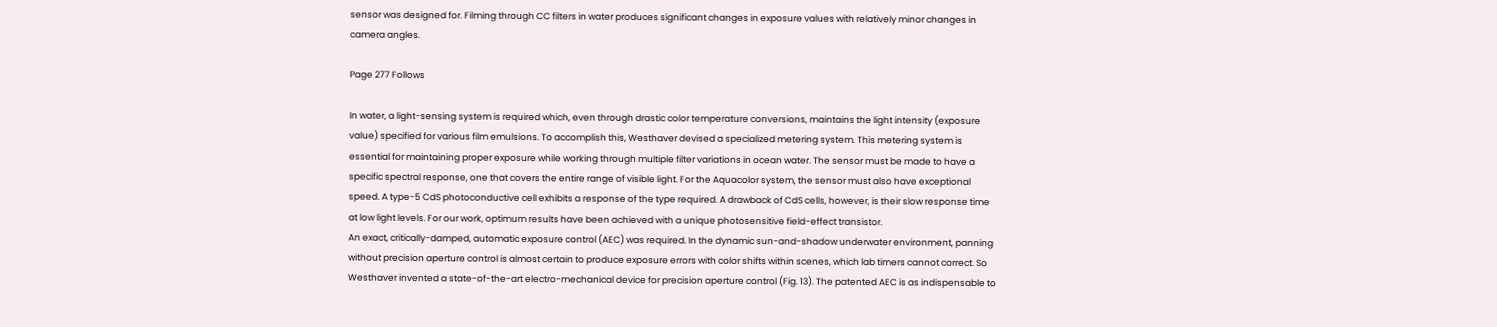sensor was designed for. Filming through CC filters in water produces significant changes in exposure values with relatively minor changes in camera angles.

Page 277 Follows

In water, a light-sensing system is required which, even through drastic color temperature conversions, maintains the light intensity (exposure value) specified for various film emulsions. To accomplish this, Westhaver devised a specialized metering system. This metering system is essential for maintaining proper exposure while working through multiple filter variations in ocean water. The sensor must be made to have a specific spectral response, one that covers the entire range of visible light. For the Aquacolor system, the sensor must also have exceptional speed. A type-5 CdS photoconductive cell exhibits a response of the type required. A drawback of CdS cells, however, is their slow response time at low light levels. For our work, optimum results have been achieved with a unique photosensitive field-effect transistor.
An exact, critically-damped, automatic exposure control (AEC) was required. In the dynamic sun-and-shadow underwater environment, panning without precision aperture control is almost certain to produce exposure errors with color shifts within scenes, which lab timers cannot correct. So Westhaver invented a state-of-the-art electro-mechanical device for precision aperture control (Fig. 13). The patented AEC is as indispensable to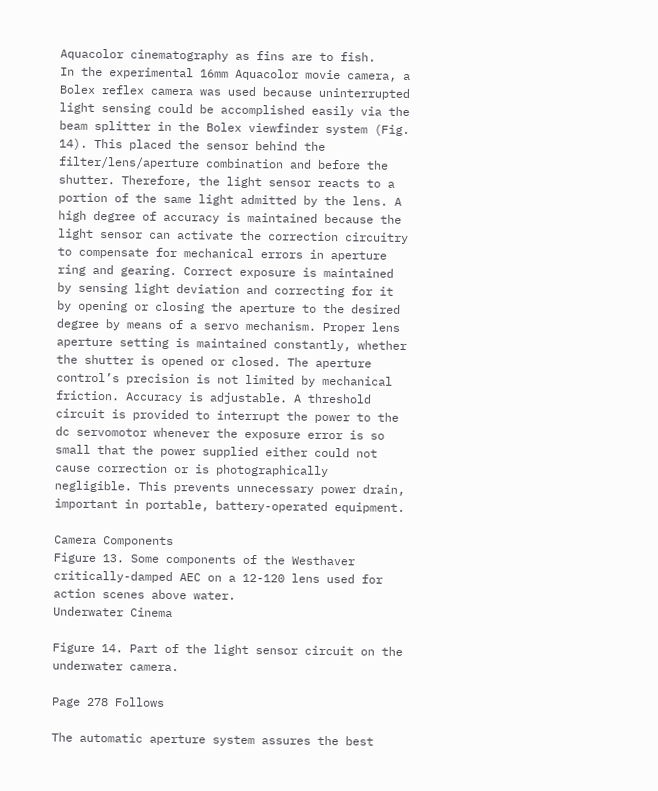Aquacolor cinematography as fins are to fish.
In the experimental 16mm Aquacolor movie camera, a Bolex reflex camera was used because uninterrupted light sensing could be accomplished easily via the beam splitter in the Bolex viewfinder system (Fig. 14). This placed the sensor behind the filter/lens/aperture combination and before the shutter. Therefore, the light sensor reacts to a portion of the same light admitted by the lens. A high degree of accuracy is maintained because the light sensor can activate the correction circuitry to compensate for mechanical errors in aperture ring and gearing. Correct exposure is maintained by sensing light deviation and correcting for it by opening or closing the aperture to the desired degree by means of a servo mechanism. Proper lens aperture setting is maintained constantly, whether the shutter is opened or closed. The aperture control’s precision is not limited by mechanical friction. Accuracy is adjustable. A threshold circuit is provided to interrupt the power to the dc servomotor whenever the exposure error is so small that the power supplied either could not cause correction or is photographically negligible. This prevents unnecessary power drain, important in portable, battery-operated equipment.

Camera Components
Figure 13. Some components of the Westhaver critically-damped AEC on a 12-120 lens used for action scenes above water.
Underwater Cinema

Figure 14. Part of the light sensor circuit on the underwater camera.

Page 278 Follows

The automatic aperture system assures the best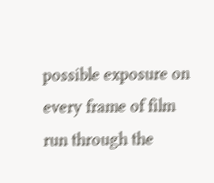possible exposure on every frame of film run through the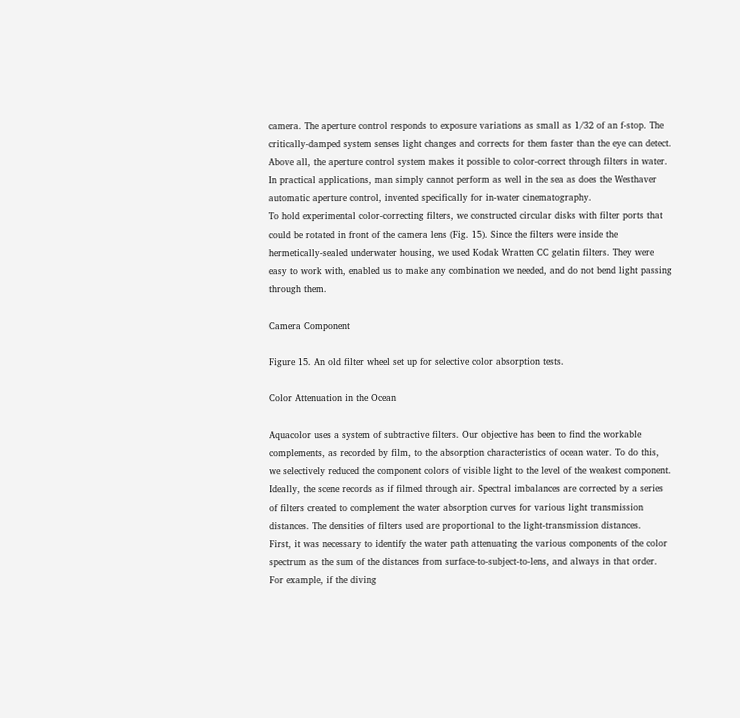camera. The aperture control responds to exposure variations as small as 1/32 of an f-stop. The critically-damped system senses light changes and corrects for them faster than the eye can detect. Above all, the aperture control system makes it possible to color-correct through filters in water. In practical applications, man simply cannot perform as well in the sea as does the Westhaver automatic aperture control, invented specifically for in-water cinematography.
To hold experimental color-correcting filters, we constructed circular disks with filter ports that could be rotated in front of the camera lens (Fig. 15). Since the filters were inside the hermetically-sealed underwater housing, we used Kodak Wratten CC gelatin filters. They were easy to work with, enabled us to make any combination we needed, and do not bend light passing through them.

Camera Component

Figure 15. An old filter wheel set up for selective color absorption tests.

Color Attenuation in the Ocean

Aquacolor uses a system of subtractive filters. Our objective has been to find the workable complements, as recorded by film, to the absorption characteristics of ocean water. To do this, we selectively reduced the component colors of visible light to the level of the weakest component. Ideally, the scene records as if filmed through air. Spectral imbalances are corrected by a series of filters created to complement the water absorption curves for various light transmission distances. The densities of filters used are proportional to the light-transmission distances.
First, it was necessary to identify the water path attenuating the various components of the color spectrum as the sum of the distances from surface-to-subject-to-lens, and always in that order. For example, if the diving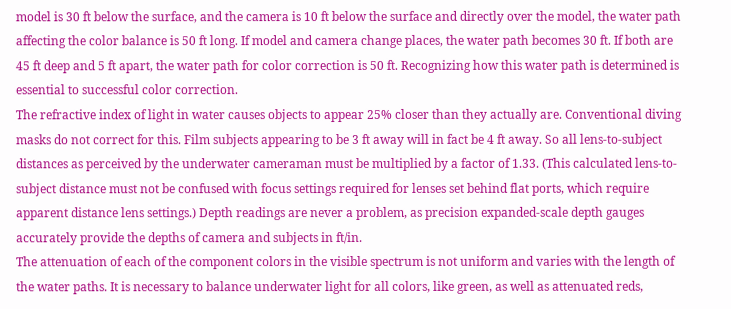model is 30 ft below the surface, and the camera is 10 ft below the surface and directly over the model, the water path affecting the color balance is 50 ft long. If model and camera change places, the water path becomes 30 ft. If both are 45 ft deep and 5 ft apart, the water path for color correction is 50 ft. Recognizing how this water path is determined is essential to successful color correction.
The refractive index of light in water causes objects to appear 25% closer than they actually are. Conventional diving masks do not correct for this. Film subjects appearing to be 3 ft away will in fact be 4 ft away. So all lens-to-subject distances as perceived by the underwater cameraman must be multiplied by a factor of 1.33. (This calculated lens-to-subject distance must not be confused with focus settings required for lenses set behind flat ports, which require apparent distance lens settings.) Depth readings are never a problem, as precision expanded-scale depth gauges accurately provide the depths of camera and subjects in ft/in.
The attenuation of each of the component colors in the visible spectrum is not uniform and varies with the length of the water paths. It is necessary to balance underwater light for all colors, like green, as well as attenuated reds,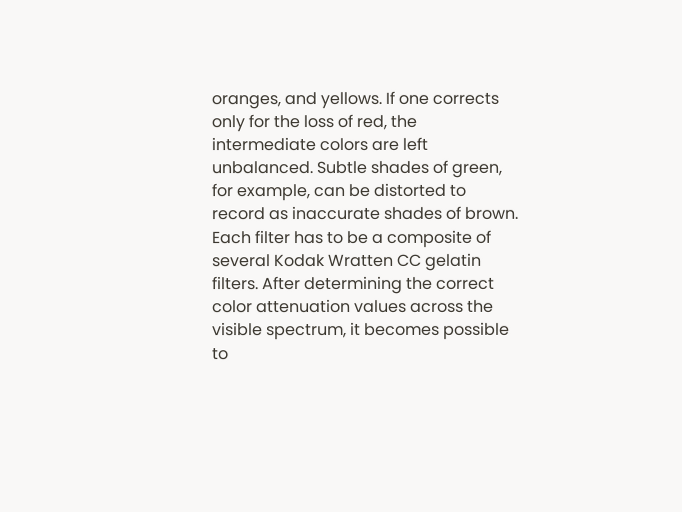oranges, and yellows. If one corrects only for the loss of red, the intermediate colors are left unbalanced. Subtle shades of green, for example, can be distorted to record as inaccurate shades of brown. Each filter has to be a composite of several Kodak Wratten CC gelatin filters. After determining the correct color attenuation values across the visible spectrum, it becomes possible to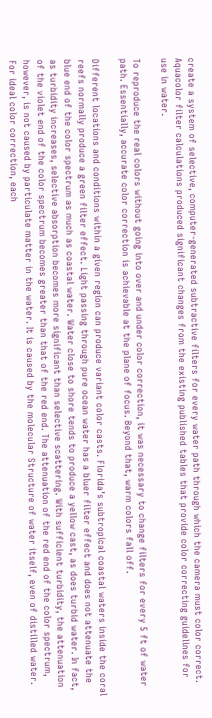create a system of selective, computer-generated subtractive filters for every water path through which the camera must color correct. Aquacolor filter calculations produced significant changes from the existing published tables that provide color correcting guidelines for use in water.

To reproduce the real colors without going into over and under color correction, it was necessary to change filters for every 5 ft of water path. Essentially, accurate color correction is achievable at the plane of focus. Beyond that, warm colors fall off.

Different locations and conditions within a given region can produce variant color casts. Florida’s subtropical coastal waters inside the coral reefs normally produce a green filter effect. Light passing through pure ocean water has a bluer filter effect and does not attenuate the blue end of the color spectrum as much as coastal water. Water close to shore tends to produce a yellow cast, as does turbid water. In fact, as turbidity increases, selective absorption becomes more significant than selective scattering. With sufficient turbidity, the attenuation of the violet end of the color spectrum becomes greater than that of the red end. The attenuation of the red end of the color spectrum, however, is not caused by particulate matter in the water. It is caused by the molecular Structure of water itself, even of distilled water. For ideal color correction, each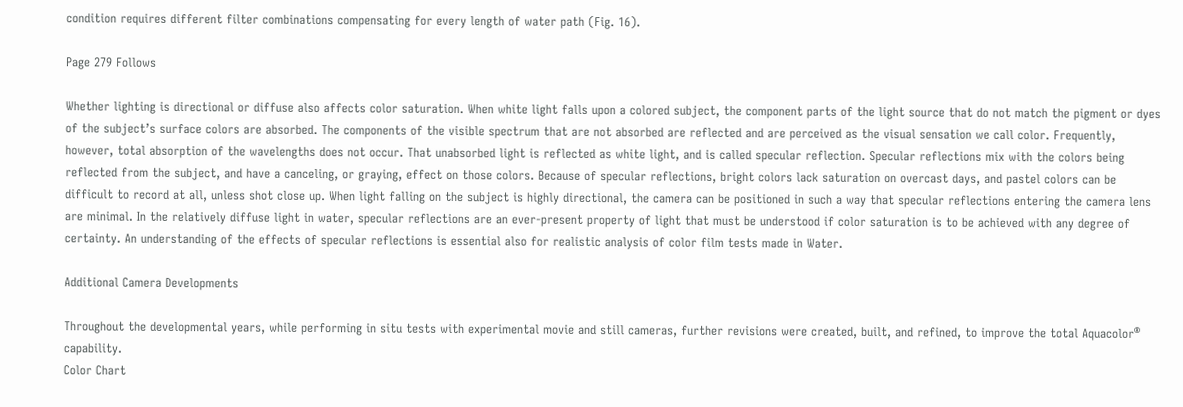condition requires different filter combinations compensating for every length of water path (Fig. 16).

Page 279 Follows

Whether lighting is directional or diffuse also affects color saturation. When white light falls upon a colored subject, the component parts of the light source that do not match the pigment or dyes of the subject’s surface colors are absorbed. The components of the visible spectrum that are not absorbed are reflected and are perceived as the visual sensation we call color. Frequently, however, total absorption of the wavelengths does not occur. That unabsorbed light is reflected as white light, and is called specular reflection. Specular reflections mix with the colors being reflected from the subject, and have a canceling, or graying, effect on those colors. Because of specular reflections, bright colors lack saturation on overcast days, and pastel colors can be difficult to record at all, unless shot close up. When light falling on the subject is highly directional, the camera can be positioned in such a way that specular reflections entering the camera lens are minimal. In the relatively diffuse light in water, specular reflections are an ever-present property of light that must be understood if color saturation is to be achieved with any degree of certainty. An understanding of the effects of specular reflections is essential also for realistic analysis of color film tests made in Water.

Additional Camera Developments

Throughout the developmental years, while performing in situ tests with experimental movie and still cameras, further revisions were created, built, and refined, to improve the total Aquacolor® capability.
Color Chart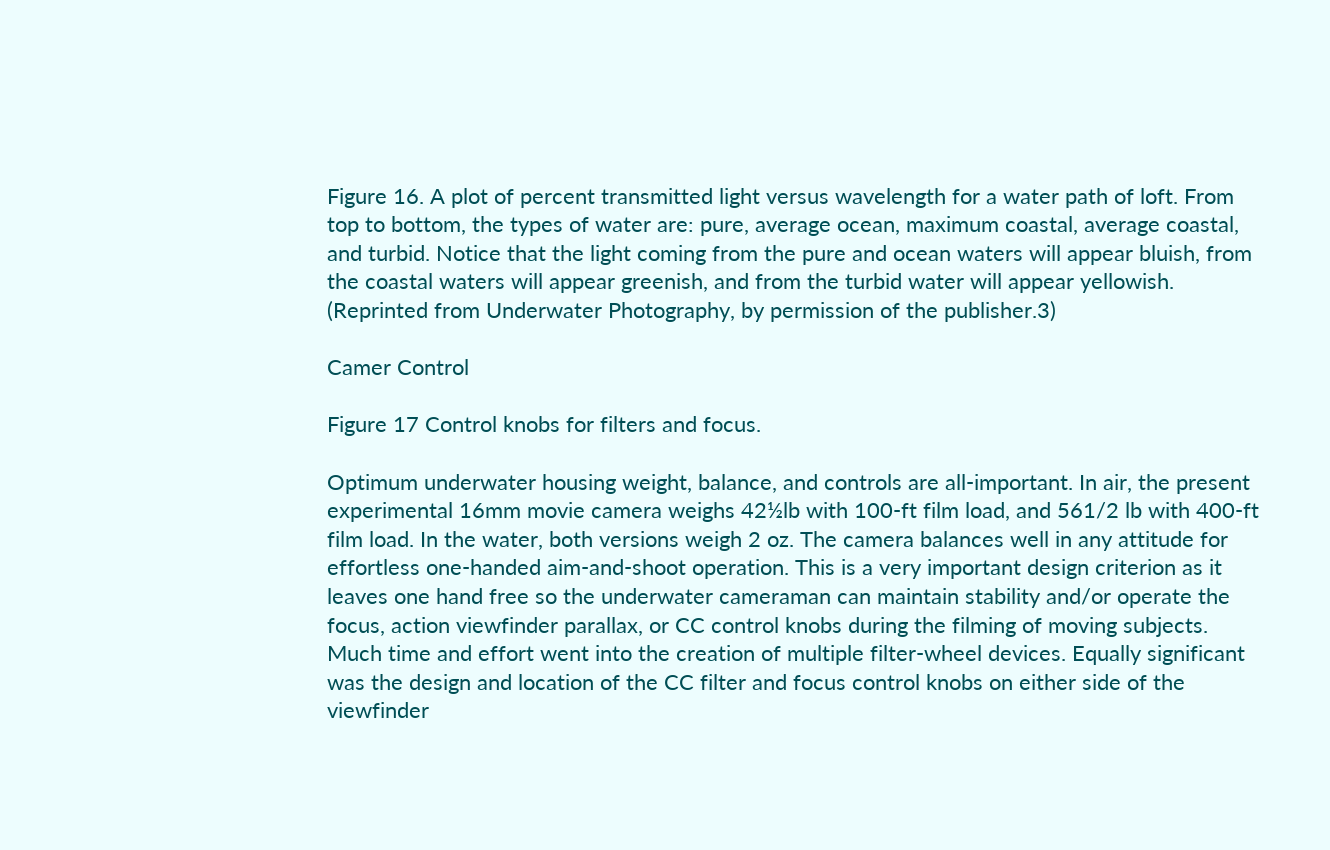Figure 16. A plot of percent transmitted light versus wavelength for a water path of loft. From top to bottom, the types of water are: pure, average ocean, maximum coastal, average coastal, and turbid. Notice that the light coming from the pure and ocean waters will appear bluish, from the coastal waters will appear greenish, and from the turbid water will appear yellowish. (Reprinted from Underwater Photography, by permission of the publisher.3)

Camer Control

Figure 17 Control knobs for filters and focus.

Optimum underwater housing weight, balance, and controls are all-important. In air, the present experimental 16mm movie camera weighs 42½lb with 100-ft film load, and 561/2 lb with 400-ft film load. In the water, both versions weigh 2 oz. The camera balances well in any attitude for effortless one-handed aim-and-shoot operation. This is a very important design criterion as it leaves one hand free so the underwater cameraman can maintain stability and/or operate the focus, action viewfinder parallax, or CC control knobs during the filming of moving subjects.
Much time and effort went into the creation of multiple filter-wheel devices. Equally significant was the design and location of the CC filter and focus control knobs on either side of the viewfinder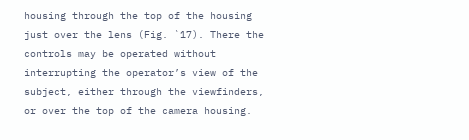housing through the top of the housing just over the lens (Fig. `17). There the controls may be operated without interrupting the operator’s view of the subject, either through the viewfinders, or over the top of the camera housing.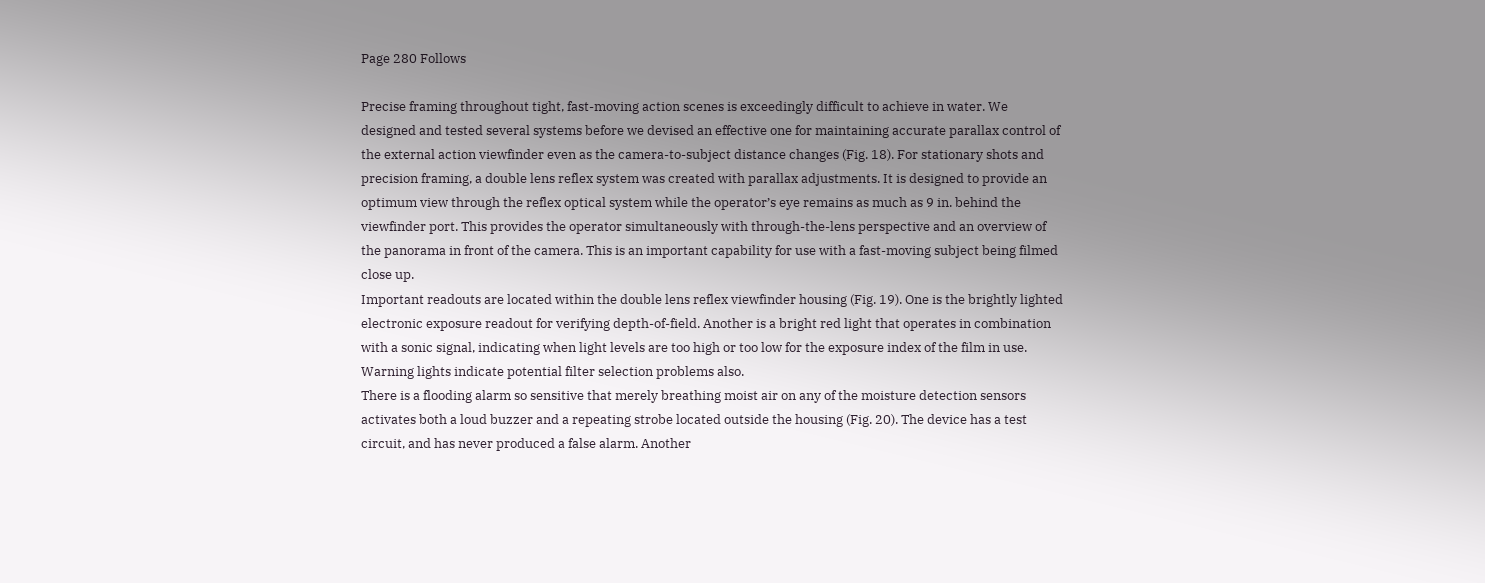Page 280 Follows

Precise framing throughout tight, fast-moving action scenes is exceedingly difficult to achieve in water. We designed and tested several systems before we devised an effective one for maintaining accurate parallax control of the external action viewfinder even as the camera-to-subject distance changes (Fig. 18). For stationary shots and precision framing, a double lens reflex system was created with parallax adjustments. It is designed to provide an optimum view through the reflex optical system while the operator’s eye remains as much as 9 in. behind the viewfinder port. This provides the operator simultaneously with through-the-lens perspective and an overview of the panorama in front of the camera. This is an important capability for use with a fast-moving subject being filmed close up.
Important readouts are located within the double lens reflex viewfinder housing (Fig. 19). One is the brightly lighted electronic exposure readout for verifying depth-of-field. Another is a bright red light that operates in combination with a sonic signal, indicating when light levels are too high or too low for the exposure index of the film in use. Warning lights indicate potential filter selection problems also.
There is a flooding alarm so sensitive that merely breathing moist air on any of the moisture detection sensors activates both a loud buzzer and a repeating strobe located outside the housing (Fig. 20). The device has a test circuit, and has never produced a false alarm. Another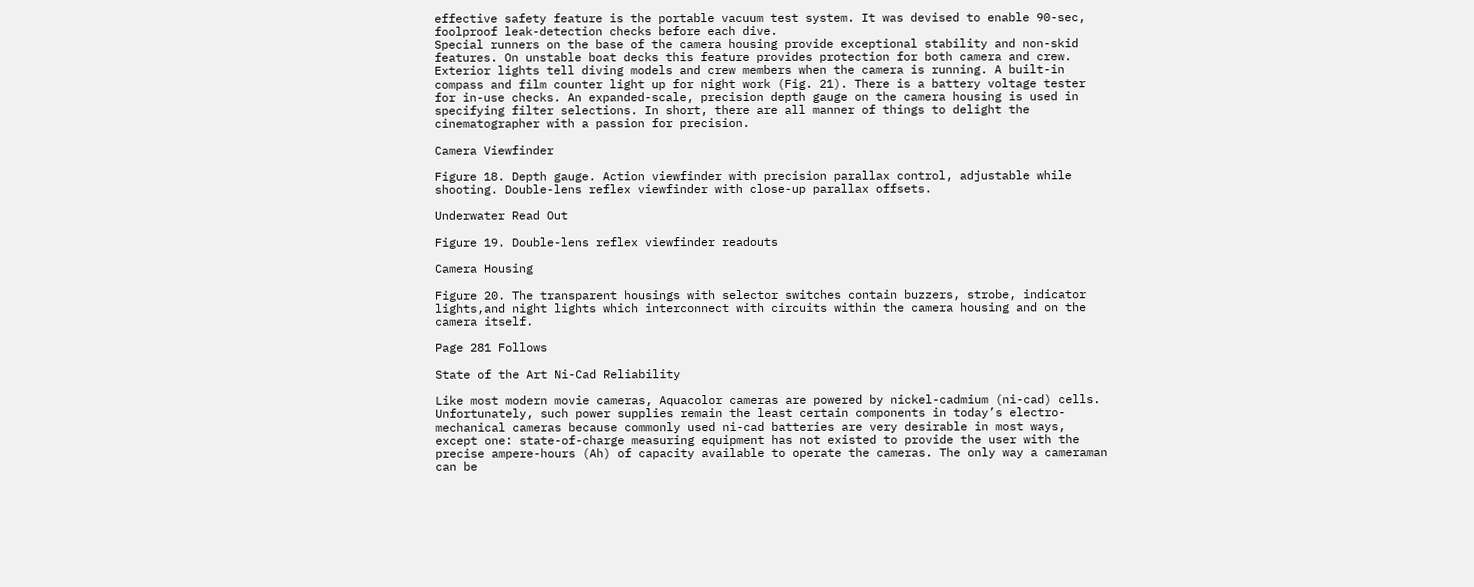effective safety feature is the portable vacuum test system. It was devised to enable 90-sec, foolproof leak-detection checks before each dive.
Special runners on the base of the camera housing provide exceptional stability and non-skid features. On unstable boat decks this feature provides protection for both camera and crew.
Exterior lights tell diving models and crew members when the camera is running. A built-in compass and film counter light up for night work (Fig. 21). There is a battery voltage tester for in-use checks. An expanded-scale, precision depth gauge on the camera housing is used in specifying filter selections. In short, there are all manner of things to delight the cinematographer with a passion for precision.

Camera Viewfinder

Figure 18. Depth gauge. Action viewfinder with precision parallax control, adjustable while shooting. Double-lens reflex viewfinder with close-up parallax offsets.

Underwater Read Out

Figure 19. Double-lens reflex viewfinder readouts

Camera Housing

Figure 20. The transparent housings with selector switches contain buzzers, strobe, indicator lights,and night lights which interconnect with circuits within the camera housing and on the camera itself.

Page 281 Follows

State of the Art Ni-Cad Reliability

Like most modern movie cameras, Aquacolor cameras are powered by nickel-cadmium (ni-cad) cells. Unfortunately, such power supplies remain the least certain components in today’s electro-mechanical cameras because commonly used ni-cad batteries are very desirable in most ways, except one: state-of-charge measuring equipment has not existed to provide the user with the precise ampere-hours (Ah) of capacity available to operate the cameras. The only way a cameraman can be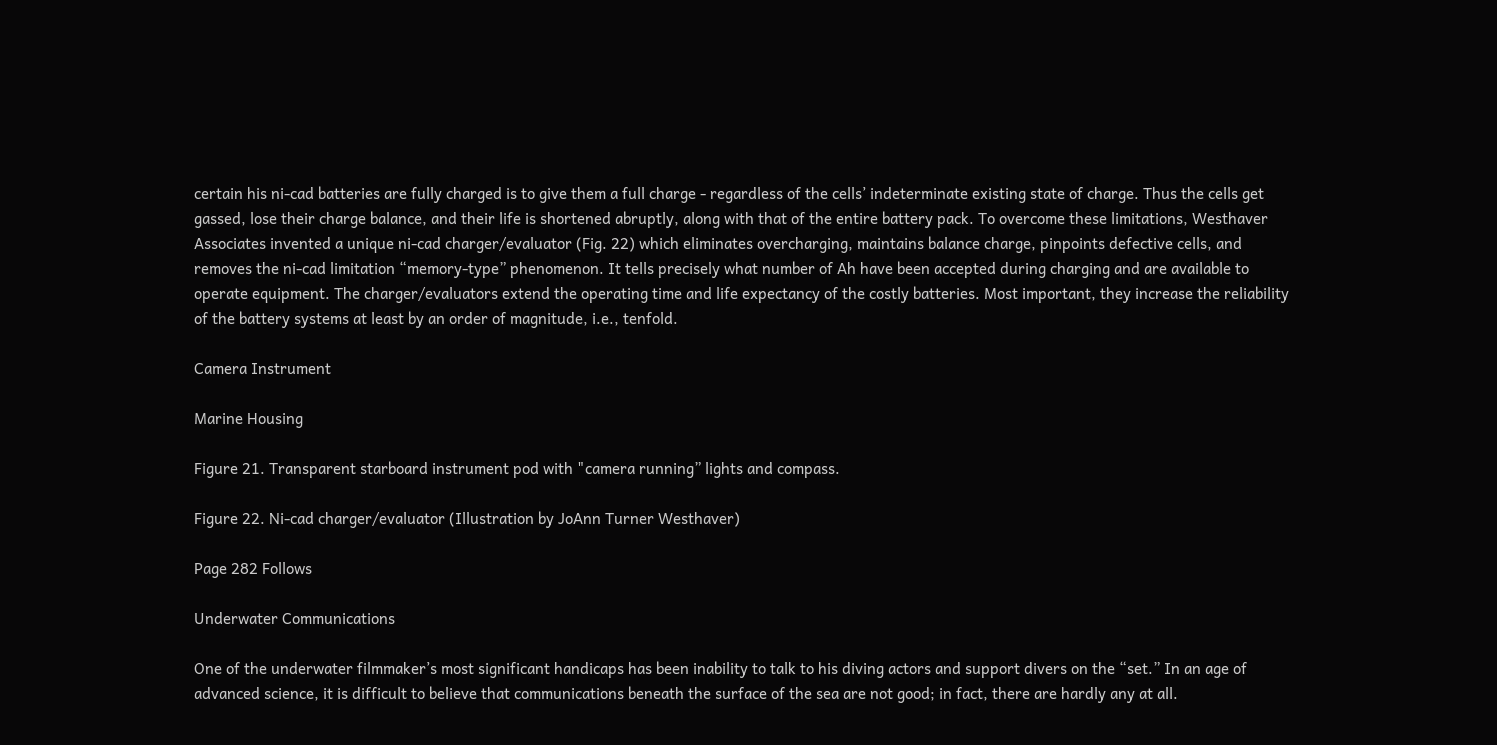certain his ni-cad batteries are fully charged is to give them a full charge - regardless of the cells’ indeterminate existing state of charge. Thus the cells get gassed, lose their charge balance, and their life is shortened abruptly, along with that of the entire battery pack. To overcome these limitations, Westhaver Associates invented a unique ni-cad charger/evaluator (Fig. 22) which eliminates overcharging, maintains balance charge, pinpoints defective cells, and removes the ni-cad limitation “memory-type” phenomenon. It tells precisely what number of Ah have been accepted during charging and are available to operate equipment. The charger/evaluators extend the operating time and life expectancy of the costly batteries. Most important, they increase the reliability of the battery systems at least by an order of magnitude, i.e., tenfold.

Camera Instrument

Marine Housing

Figure 21. Transparent starboard instrument pod with "camera running” lights and compass.

Figure 22. Ni-cad charger/evaluator (Illustration by JoAnn Turner Westhaver)

Page 282 Follows

Underwater Communications

One of the underwater filmmaker’s most significant handicaps has been inability to talk to his diving actors and support divers on the “set.” In an age of advanced science, it is difficult to believe that communications beneath the surface of the sea are not good; in fact, there are hardly any at all.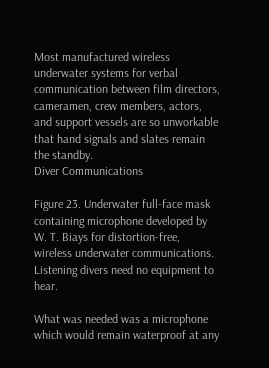Most manufactured wireless underwater systems for verbal communication between film directors, cameramen, crew members, actors, and support vessels are so unworkable that hand signals and slates remain the standby.
Diver Communications

Figure 23. Underwater full-face mask containing microphone developed by W. T. Biays for distortion-free, wireless underwater communications. Listening divers need no equipment to hear.

What was needed was a microphone which would remain waterproof at any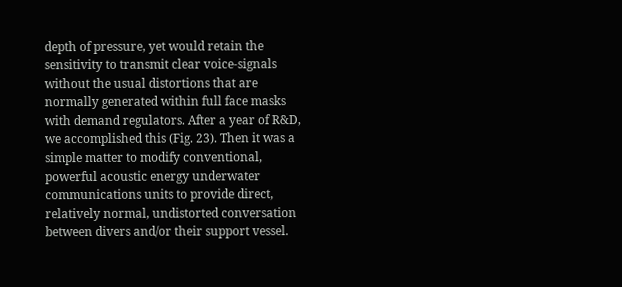depth of pressure, yet would retain the sensitivity to transmit clear voice-signals without the usual distortions that are normally generated within full face masks with demand regulators. After a year of R&D, we accomplished this (Fig. 23). Then it was a simple matter to modify conventional, powerful acoustic energy underwater communications units to provide direct, relatively normal, undistorted conversation between divers and/or their support vessel.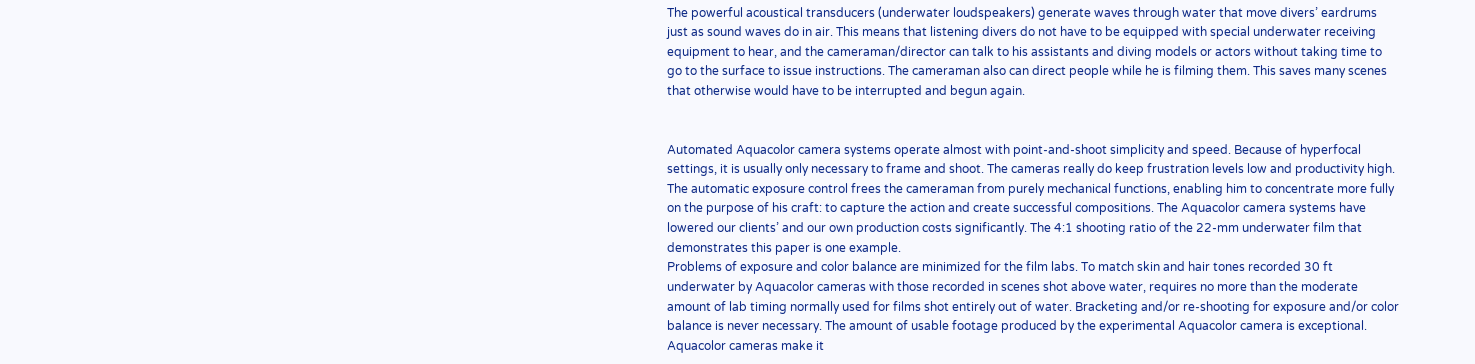The powerful acoustical transducers (underwater loudspeakers) generate waves through water that move divers’ eardrums just as sound waves do in air. This means that listening divers do not have to be equipped with special underwater receiving equipment to hear, and the cameraman/director can talk to his assistants and diving models or actors without taking time to go to the surface to issue instructions. The cameraman also can direct people while he is filming them. This saves many scenes that otherwise would have to be interrupted and begun again.


Automated Aquacolor camera systems operate almost with point-and-shoot simplicity and speed. Because of hyperfocal settings, it is usually only necessary to frame and shoot. The cameras really do keep frustration levels low and productivity high. The automatic exposure control frees the cameraman from purely mechanical functions, enabling him to concentrate more fully on the purpose of his craft: to capture the action and create successful compositions. The Aquacolor camera systems have lowered our clients’ and our own production costs significantly. The 4:1 shooting ratio of the 22-mm underwater film that demonstrates this paper is one example.
Problems of exposure and color balance are minimized for the film labs. To match skin and hair tones recorded 30 ft underwater by Aquacolor cameras with those recorded in scenes shot above water, requires no more than the moderate amount of lab timing normally used for films shot entirely out of water. Bracketing and/or re-shooting for exposure and/or color balance is never necessary. The amount of usable footage produced by the experimental Aquacolor camera is exceptional.
Aquacolor cameras make it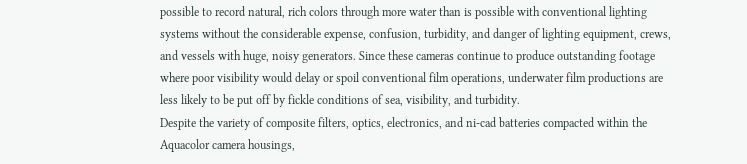possible to record natural, rich colors through more water than is possible with conventional lighting systems without the considerable expense, confusion, turbidity, and danger of lighting equipment, crews, and vessels with huge, noisy generators. Since these cameras continue to produce outstanding footage where poor visibility would delay or spoil conventional film operations, underwater film productions are less likely to be put off by fickle conditions of sea, visibility, and turbidity.
Despite the variety of composite filters, optics, electronics, and ni-cad batteries compacted within the Aquacolor camera housings,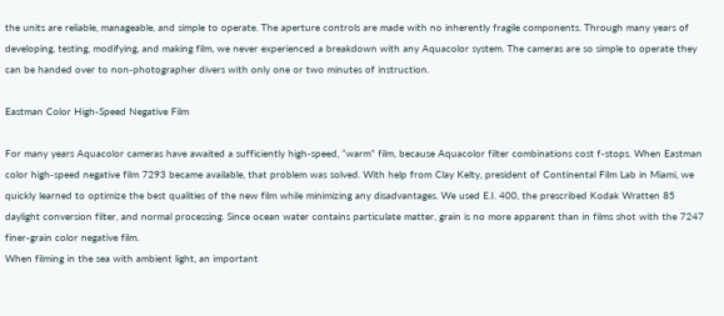the units are reliable, manageable, and simple to operate. The aperture controls are made with no inherently fragile components. Through many years of developing, testing, modifying, and making film, we never experienced a breakdown with any Aquacolor system. The cameras are so simple to operate they can be handed over to non-photographer divers with only one or two minutes of instruction.

Eastman Color High-Speed Negative Film

For many years Aquacolor cameras have awaited a sufficiently high-speed, “warm” film, because Aquacolor filter combinations cost f-stops. When Eastman color high-speed negative film 7293 became available, that problem was solved. With help from Clay Kelty, president of Continental Film Lab in Miami, we quickly learned to optimize the best qualities of the new film while minimizing any disadvantages. We used E.I. 400, the prescribed Kodak Wratten 85 daylight conversion filter, and normal processing. Since ocean water contains particulate matter, grain is no more apparent than in films shot with the 7247 finer-grain color negative film.
When filming in the sea with ambient light, an important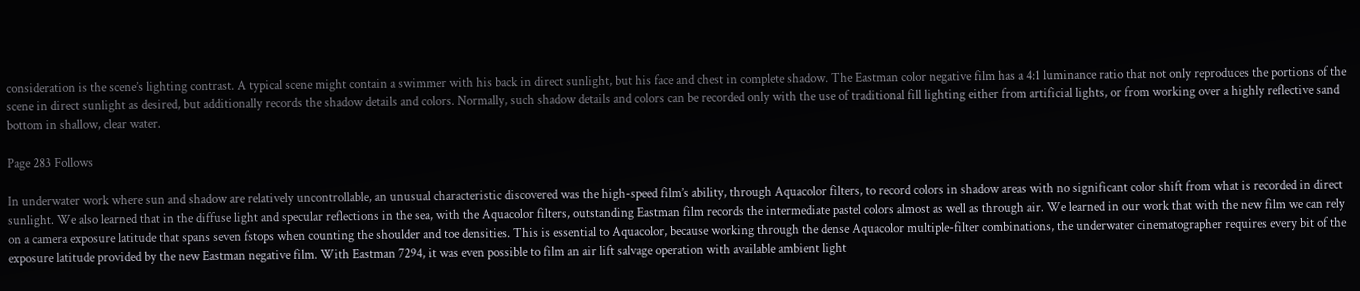consideration is the scene’s lighting contrast. A typical scene might contain a swimmer with his back in direct sunlight, but his face and chest in complete shadow. The Eastman color negative film has a 4:1 luminance ratio that not only reproduces the portions of the scene in direct sunlight as desired, but additionally records the shadow details and colors. Normally, such shadow details and colors can be recorded only with the use of traditional fill lighting either from artificial lights, or from working over a highly reflective sand bottom in shallow, clear water.

Page 283 Follows

In underwater work where sun and shadow are relatively uncontrollable, an unusual characteristic discovered was the high-speed film’s ability, through Aquacolor filters, to record colors in shadow areas with no significant color shift from what is recorded in direct sunlight. We also learned that in the diffuse light and specular reflections in the sea, with the Aquacolor filters, outstanding Eastman film records the intermediate pastel colors almost as well as through air. We learned in our work that with the new film we can rely on a camera exposure latitude that spans seven fstops when counting the shoulder and toe densities. This is essential to Aquacolor, because working through the dense Aquacolor multiple-filter combinations, the underwater cinematographer requires every bit of the exposure latitude provided by the new Eastman negative film. With Eastman 7294, it was even possible to film an air lift salvage operation with available ambient light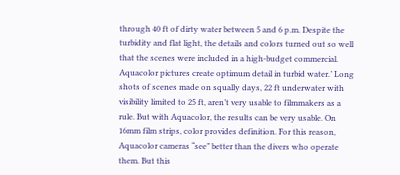through 40 ft of dirty water between 5 and 6 p.m. Despite the turbidity and flat light, the details and colors turned out so well that the scenes were included in a high-budget commercial.
Aquacolor pictures create optimum detail in turbid water.’ Long shots of scenes made on squally days, 22 ft underwater with visibility limited to 25 ft, aren’t very usable to filmmakers as a rule. But with Aquacolor, the results can be very usable. On 16mm film strips, color provides definition. For this reason, Aquacolor cameras “see” better than the divers who operate them. But this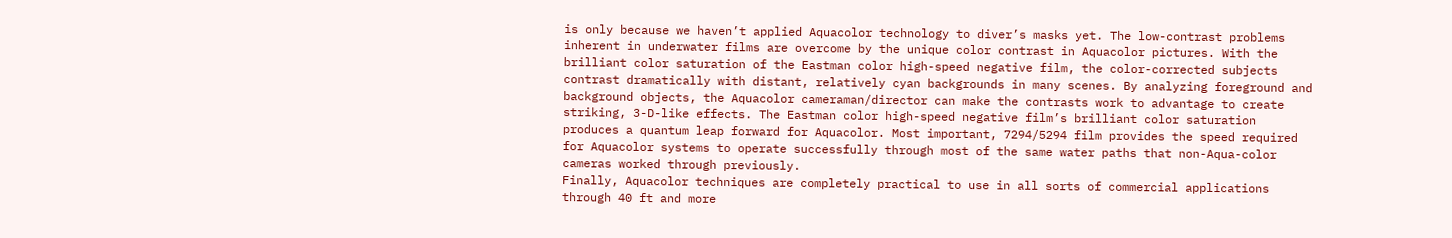is only because we haven’t applied Aquacolor technology to diver’s masks yet. The low-contrast problems inherent in underwater films are overcome by the unique color contrast in Aquacolor pictures. With the brilliant color saturation of the Eastman color high-speed negative film, the color-corrected subjects contrast dramatically with distant, relatively cyan backgrounds in many scenes. By analyzing foreground and background objects, the Aquacolor cameraman/director can make the contrasts work to advantage to create striking, 3-D-like effects. The Eastman color high-speed negative film’s brilliant color saturation produces a quantum leap forward for Aquacolor. Most important, 7294/5294 film provides the speed required for Aquacolor systems to operate successfully through most of the same water paths that non-Aqua-color cameras worked through previously.
Finally, Aquacolor techniques are completely practical to use in all sorts of commercial applications through 40 ft and more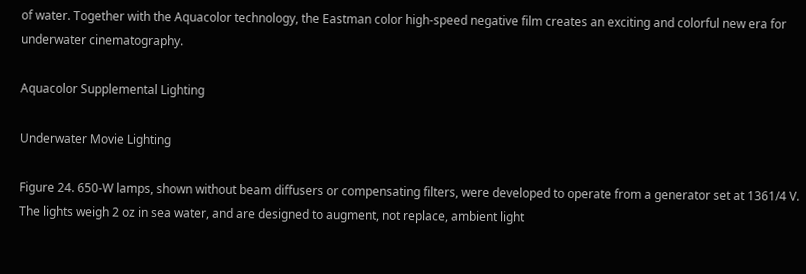of water. Together with the Aquacolor technology, the Eastman color high-speed negative film creates an exciting and colorful new era for underwater cinematography.

Aquacolor Supplemental Lighting

Underwater Movie Lighting

Figure 24. 650-W lamps, shown without beam diffusers or compensating filters, were developed to operate from a generator set at 1361/4 V. The lights weigh 2 oz in sea water, and are designed to augment, not replace, ambient light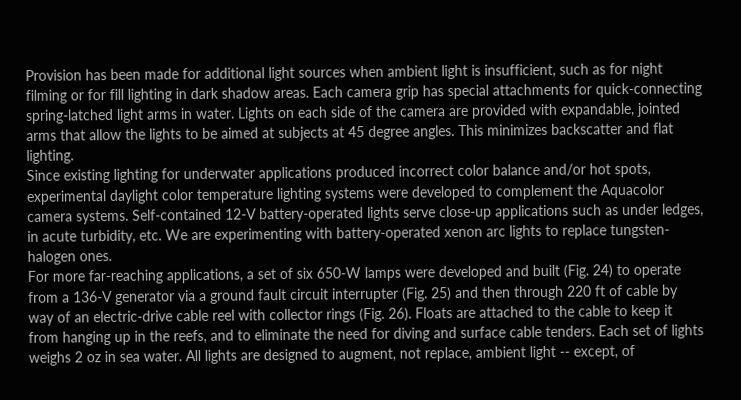Provision has been made for additional light sources when ambient light is insufficient, such as for night filming or for fill lighting in dark shadow areas. Each camera grip has special attachments for quick-connecting spring-latched light arms in water. Lights on each side of the camera are provided with expandable, jointed arms that allow the lights to be aimed at subjects at 45 degree angles. This minimizes backscatter and flat lighting.
Since existing lighting for underwater applications produced incorrect color balance and/or hot spots, experimental daylight color temperature lighting systems were developed to complement the Aquacolor camera systems. Self-contained 12-V battery-operated lights serve close-up applications such as under ledges, in acute turbidity, etc. We are experimenting with battery-operated xenon arc lights to replace tungsten-halogen ones.
For more far-reaching applications, a set of six 650-W lamps were developed and built (Fig. 24) to operate from a 136-V generator via a ground fault circuit interrupter (Fig. 25) and then through 220 ft of cable by way of an electric-drive cable reel with collector rings (Fig. 26). Floats are attached to the cable to keep it from hanging up in the reefs, and to eliminate the need for diving and surface cable tenders. Each set of lights weighs 2 oz in sea water. All lights are designed to augment, not replace, ambient light -- except, of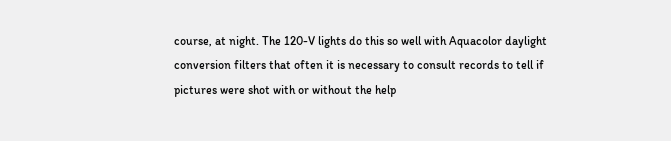course, at night. The 120-V lights do this so well with Aquacolor daylight conversion filters that often it is necessary to consult records to tell if pictures were shot with or without the help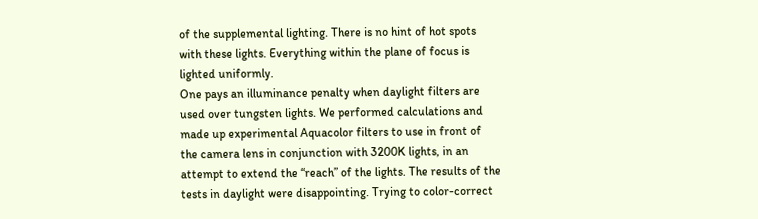of the supplemental lighting. There is no hint of hot spots with these lights. Everything within the plane of focus is lighted uniformly.
One pays an illuminance penalty when daylight filters are used over tungsten lights. We performed calculations and made up experimental Aquacolor filters to use in front of the camera lens in conjunction with 3200K lights, in an attempt to extend the “reach” of the lights. The results of the tests in daylight were disappointing. Trying to color-correct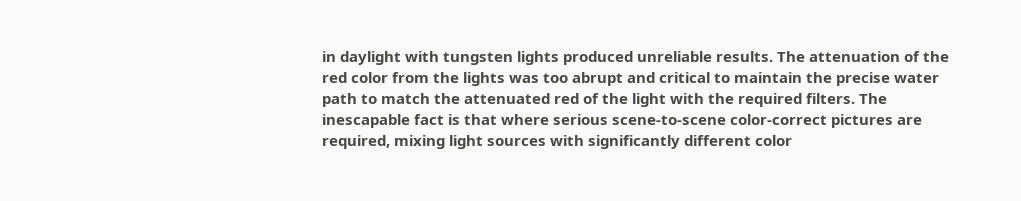in daylight with tungsten lights produced unreliable results. The attenuation of the red color from the lights was too abrupt and critical to maintain the precise water path to match the attenuated red of the light with the required filters. The inescapable fact is that where serious scene-to-scene color-correct pictures are required, mixing light sources with significantly different color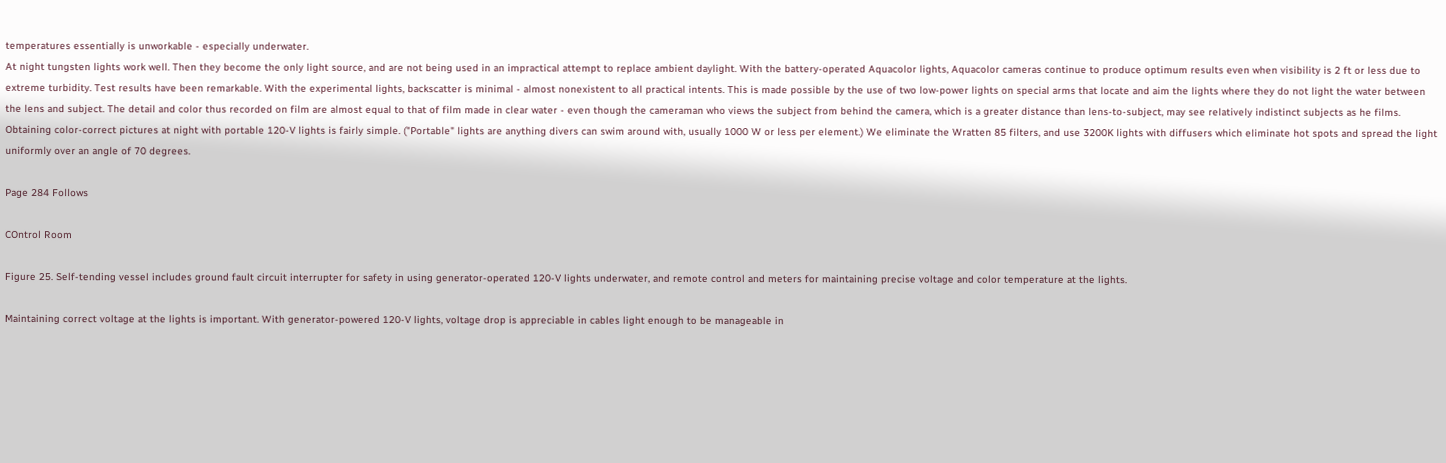temperatures essentially is unworkable - especially underwater.
At night tungsten lights work well. Then they become the only light source, and are not being used in an impractical attempt to replace ambient daylight. With the battery-operated Aquacolor lights, Aquacolor cameras continue to produce optimum results even when visibility is 2 ft or less due to extreme turbidity. Test results have been remarkable. With the experimental lights, backscatter is minimal - almost nonexistent to all practical intents. This is made possible by the use of two low-power lights on special arms that locate and aim the lights where they do not light the water between the lens and subject. The detail and color thus recorded on film are almost equal to that of film made in clear water - even though the cameraman who views the subject from behind the camera, which is a greater distance than lens-to-subject, may see relatively indistinct subjects as he films. Obtaining color-correct pictures at night with portable 120-V lights is fairly simple. ("Portable" lights are anything divers can swim around with, usually 1000 W or less per element.) We eliminate the Wratten 85 filters, and use 3200K lights with diffusers which eliminate hot spots and spread the light uniformly over an angle of 70 degrees.

Page 284 Follows

COntrol Room

Figure 25. Self-tending vessel includes ground fault circuit interrupter for safety in using generator-operated 120-V lights underwater, and remote control and meters for maintaining precise voltage and color temperature at the lights.

Maintaining correct voltage at the lights is important. With generator-powered 120-V lights, voltage drop is appreciable in cables light enough to be manageable in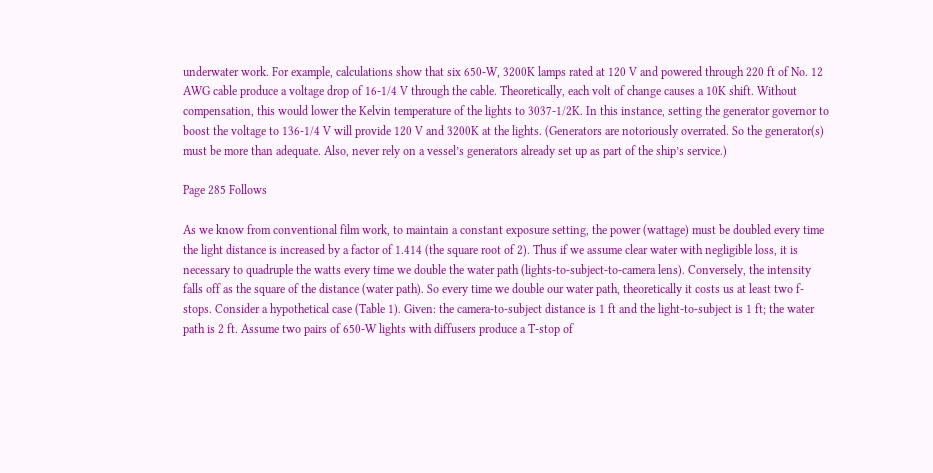underwater work. For example, calculations show that six 650-W, 3200K lamps rated at 120 V and powered through 220 ft of No. 12 AWG cable produce a voltage drop of 16-1/4 V through the cable. Theoretically, each volt of change causes a 10K shift. Without compensation, this would lower the Kelvin temperature of the lights to 3037-1/2K. In this instance, setting the generator governor to boost the voltage to 136-1/4 V will provide 120 V and 3200K at the lights. (Generators are notoriously overrated. So the generator(s) must be more than adequate. Also, never rely on a vessel’s generators already set up as part of the ship’s service.)

Page 285 Follows

As we know from conventional film work, to maintain a constant exposure setting, the power (wattage) must be doubled every time the light distance is increased by a factor of 1.414 (the square root of 2). Thus if we assume clear water with negligible loss, it is necessary to quadruple the watts every time we double the water path (lights-to-subject-to-camera lens). Conversely, the intensity falls off as the square of the distance (water path). So every time we double our water path, theoretically it costs us at least two f-stops. Consider a hypothetical case (Table 1). Given: the camera-to-subject distance is 1 ft and the light-to-subject is 1 ft; the water path is 2 ft. Assume two pairs of 650-W lights with diffusers produce a T-stop of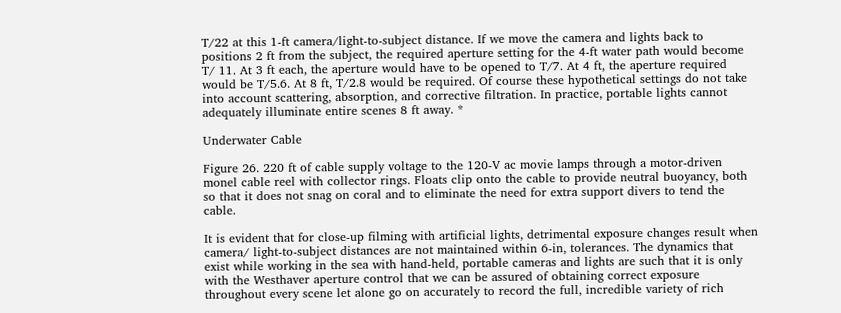T/22 at this 1-ft camera/light-to-subject distance. If we move the camera and lights back to positions 2 ft from the subject, the required aperture setting for the 4-ft water path would become T/ 11. At 3 ft each, the aperture would have to be opened to T/7. At 4 ft, the aperture required would be T/5.6. At 8 ft, T/2.8 would be required. Of course these hypothetical settings do not take into account scattering, absorption, and corrective filtration. In practice, portable lights cannot adequately illuminate entire scenes 8 ft away. *

Underwater Cable

Figure 26. 220 ft of cable supply voltage to the 120-V ac movie lamps through a motor-driven monel cable reel with collector rings. Floats clip onto the cable to provide neutral buoyancy, both so that it does not snag on coral and to eliminate the need for extra support divers to tend the cable.

It is evident that for close-up filming with artificial lights, detrimental exposure changes result when camera/ light-to-subject distances are not maintained within 6-in, tolerances. The dynamics that exist while working in the sea with hand-held, portable cameras and lights are such that it is only with the Westhaver aperture control that we can be assured of obtaining correct exposure throughout every scene let alone go on accurately to record the full, incredible variety of rich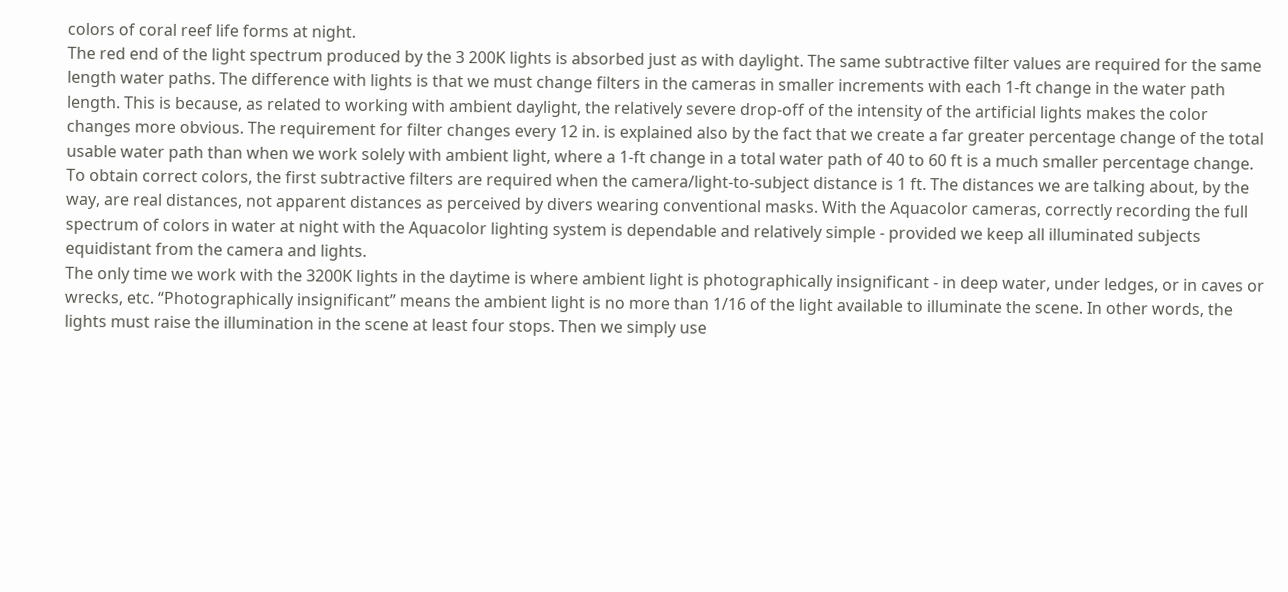colors of coral reef life forms at night.
The red end of the light spectrum produced by the 3 200K lights is absorbed just as with daylight. The same subtractive filter values are required for the same length water paths. The difference with lights is that we must change filters in the cameras in smaller increments with each 1-ft change in the water path length. This is because, as related to working with ambient daylight, the relatively severe drop-off of the intensity of the artificial lights makes the color changes more obvious. The requirement for filter changes every 12 in. is explained also by the fact that we create a far greater percentage change of the total usable water path than when we work solely with ambient light, where a 1-ft change in a total water path of 40 to 60 ft is a much smaller percentage change.
To obtain correct colors, the first subtractive filters are required when the camera/light-to-subject distance is 1 ft. The distances we are talking about, by the way, are real distances, not apparent distances as perceived by divers wearing conventional masks. With the Aquacolor cameras, correctly recording the full spectrum of colors in water at night with the Aquacolor lighting system is dependable and relatively simple - provided we keep all illuminated subjects equidistant from the camera and lights.
The only time we work with the 3200K lights in the daytime is where ambient light is photographically insignificant - in deep water, under ledges, or in caves or wrecks, etc. “Photographically insignificant” means the ambient light is no more than 1/16 of the light available to illuminate the scene. In other words, the lights must raise the illumination in the scene at least four stops. Then we simply use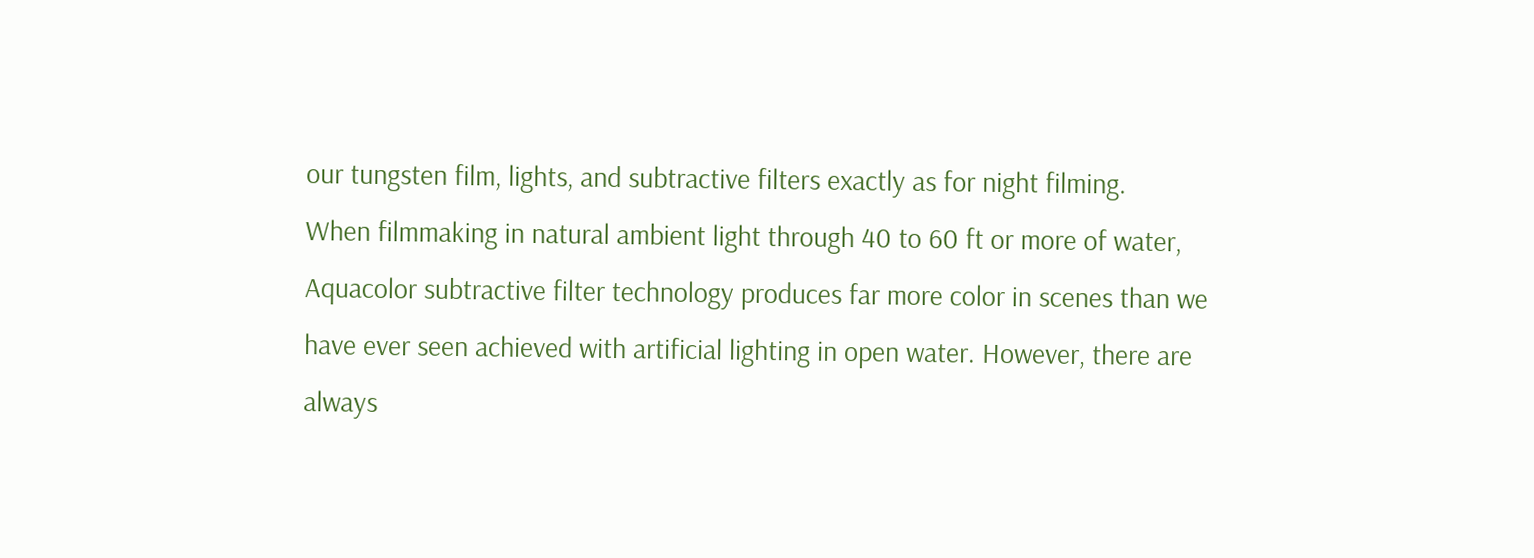our tungsten film, lights, and subtractive filters exactly as for night filming.
When filmmaking in natural ambient light through 40 to 60 ft or more of water, Aquacolor subtractive filter technology produces far more color in scenes than we have ever seen achieved with artificial lighting in open water. However, there are always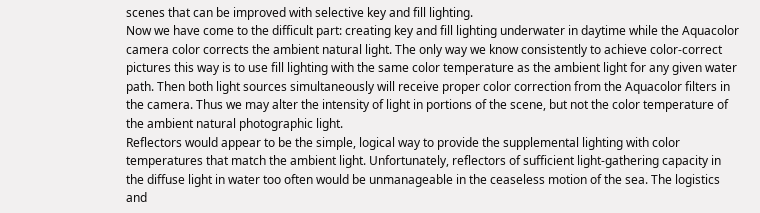scenes that can be improved with selective key and fill lighting.
Now we have come to the difficult part: creating key and fill lighting underwater in daytime while the Aquacolor camera color corrects the ambient natural light. The only way we know consistently to achieve color-correct pictures this way is to use fill lighting with the same color temperature as the ambient light for any given water path. Then both light sources simultaneously will receive proper color correction from the Aquacolor filters in the camera. Thus we may alter the intensity of light in portions of the scene, but not the color temperature of the ambient natural photographic light.
Reflectors would appear to be the simple, logical way to provide the supplemental lighting with color temperatures that match the ambient light. Unfortunately, reflectors of sufficient light-gathering capacity in the diffuse light in water too often would be unmanageable in the ceaseless motion of the sea. The logistics and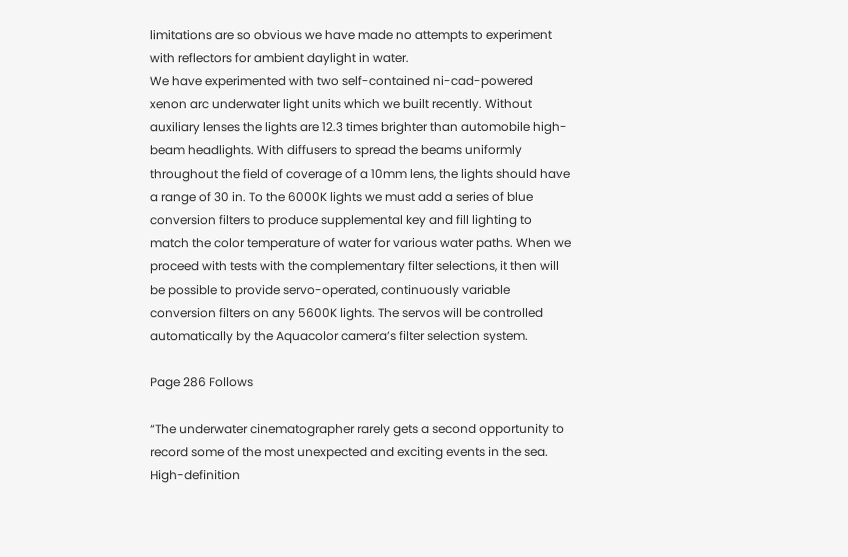limitations are so obvious we have made no attempts to experiment with reflectors for ambient daylight in water.
We have experimented with two self-contained ni-cad-powered xenon arc underwater light units which we built recently. Without auxiliary lenses the lights are 12.3 times brighter than automobile high-beam headlights. With diffusers to spread the beams uniformly throughout the field of coverage of a 10mm lens, the lights should have a range of 30 in. To the 6000K lights we must add a series of blue conversion filters to produce supplemental key and fill lighting to match the color temperature of water for various water paths. When we proceed with tests with the complementary filter selections, it then will be possible to provide servo-operated, continuously variable conversion filters on any 5600K lights. The servos will be controlled automatically by the Aquacolor camera’s filter selection system.

Page 286 Follows

“The underwater cinematographer rarely gets a second opportunity to record some of the most unexpected and exciting events in the sea. High-definition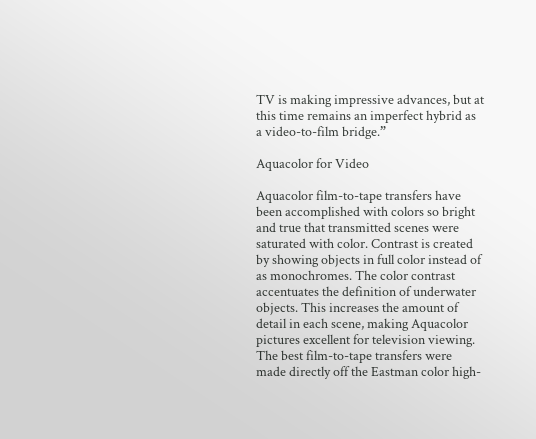TV is making impressive advances, but at this time remains an imperfect hybrid as a video-to-film bridge.”

Aquacolor for Video

Aquacolor film-to-tape transfers have been accomplished with colors so bright and true that transmitted scenes were saturated with color. Contrast is created by showing objects in full color instead of as monochromes. The color contrast accentuates the definition of underwater objects. This increases the amount of detail in each scene, making Aquacolor pictures excellent for television viewing.
The best film-to-tape transfers were made directly off the Eastman color high-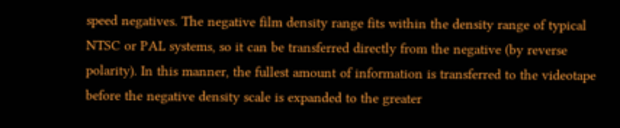speed negatives. The negative film density range fits within the density range of typical NTSC or PAL systems, so it can be transferred directly from the negative (by reverse polarity). In this manner, the fullest amount of information is transferred to the videotape before the negative density scale is expanded to the greater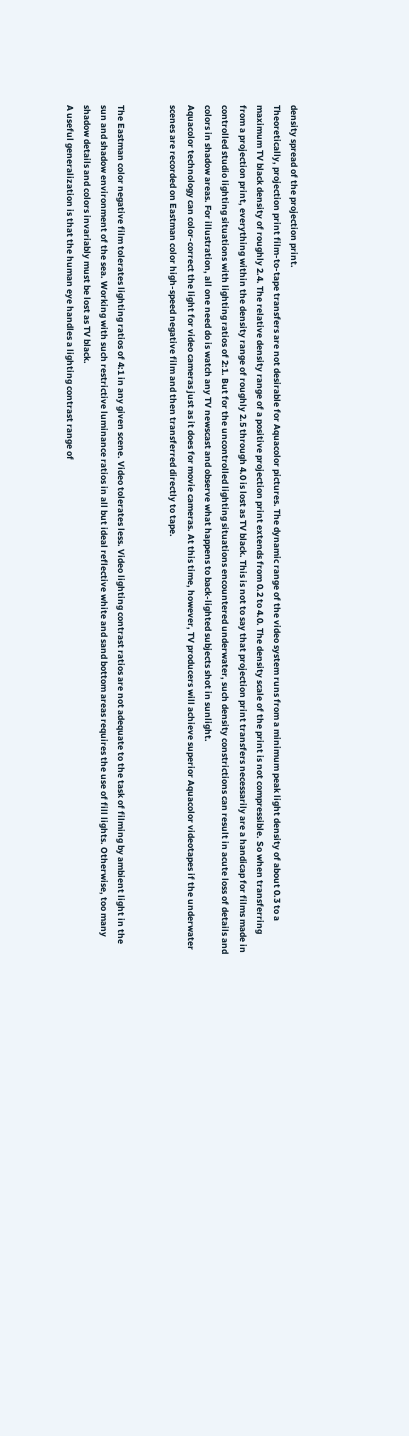density spread of the projection print.
Theoretically, projection print film-to-tape transfers are not desirable for Aquacolor pictures. The dynamic range of the video system runs from a minimum peak light density of about 0.3 to a maximum TV black density of roughly 2.4. The relative density range of a positive projection print extends from 0.2 to 4.0. The density scale of the print is not compressible. So when transferring from a projection print, everything within the density range of roughly 2.5 through 4.0 is lost as TV black. This is not to say that projection print transfers necessarily are a handicap for films made in controlled studio lighting situations with lighting ratios of 2:1. But for the uncontrolled lighting situations encountered underwater, such density constrictions can result in acute loss of details and colors in shadow areas. For illustration, all one need do is watch any TV newscast and observe what happens to back-lighted subjects shot in sunlight.
Aquacolor technology can color-correct the light for video cameras just as it does for movie cameras. At this time, however, TV producers will achieve superior Aquacolor videotapes if the underwater scenes are recorded on Eastman color high-speed negative film and then transferred directly to tape.


The Eastman color negative film tolerates lighting ratios of 4:1 in any given scene. Video tolerates less. Video lighting contrast ratios are not adequate to the task of filming by ambient light in the sun and shadow environment of the sea. Working with such restrictive luminance ratios in all but ideal reflective white and sand bottom areas requires the use of fill lights. Otherwise, too many shadow details and colors invariably must be lost as TV black.
A useful generalization is that the human eye handles a lighting contrast range of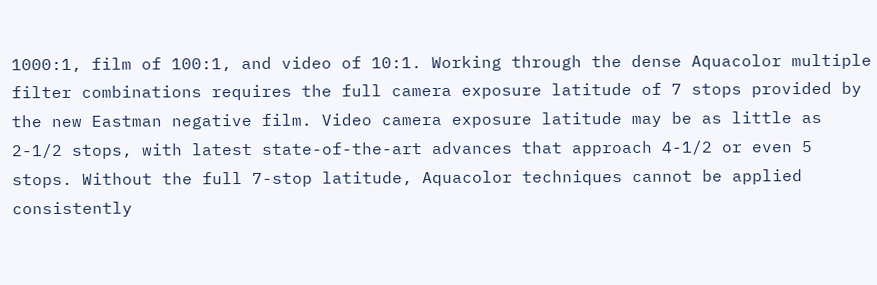1000:1, film of 100:1, and video of 10:1. Working through the dense Aquacolor multiple filter combinations requires the full camera exposure latitude of 7 stops provided by the new Eastman negative film. Video camera exposure latitude may be as little as 2-1/2 stops, with latest state-of-the-art advances that approach 4-1/2 or even 5 stops. Without the full 7-stop latitude, Aquacolor techniques cannot be applied consistently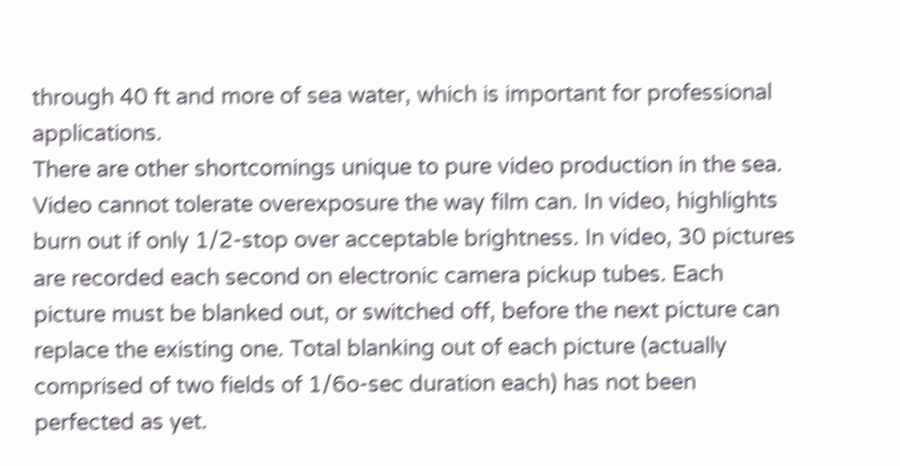through 40 ft and more of sea water, which is important for professional applications.
There are other shortcomings unique to pure video production in the sea. Video cannot tolerate overexposure the way film can. In video, highlights burn out if only 1/2-stop over acceptable brightness. In video, 30 pictures are recorded each second on electronic camera pickup tubes. Each picture must be blanked out, or switched off, before the next picture can replace the existing one. Total blanking out of each picture (actually comprised of two fields of 1/6o-sec duration each) has not been perfected as yet.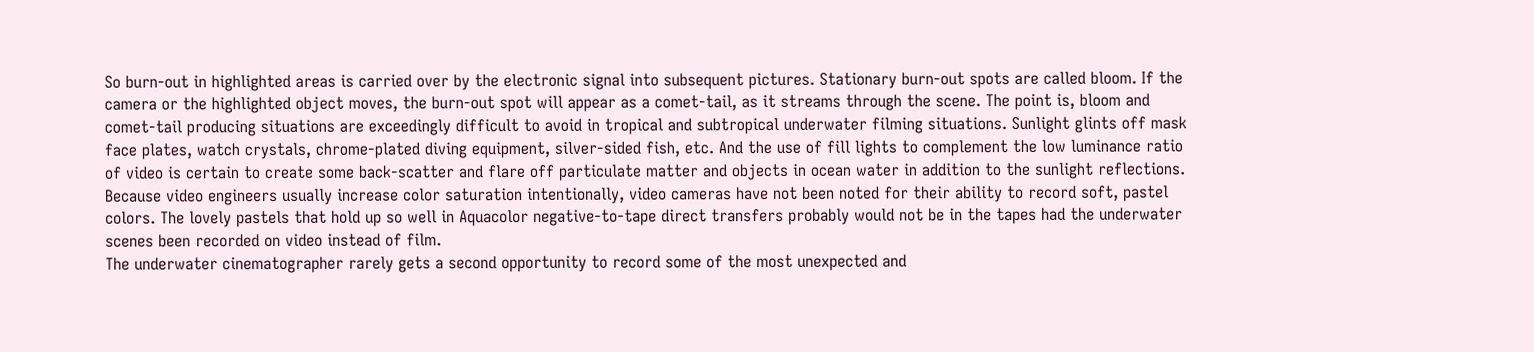So burn-out in highlighted areas is carried over by the electronic signal into subsequent pictures. Stationary burn-out spots are called bloom. If the camera or the highlighted object moves, the burn-out spot will appear as a comet-tail, as it streams through the scene. The point is, bloom and comet-tail producing situations are exceedingly difficult to avoid in tropical and subtropical underwater filming situations. Sunlight glints off mask face plates, watch crystals, chrome-plated diving equipment, silver-sided fish, etc. And the use of fill lights to complement the low luminance ratio of video is certain to create some back-scatter and flare off particulate matter and objects in ocean water in addition to the sunlight reflections.
Because video engineers usually increase color saturation intentionally, video cameras have not been noted for their ability to record soft, pastel colors. The lovely pastels that hold up so well in Aquacolor negative-to-tape direct transfers probably would not be in the tapes had the underwater scenes been recorded on video instead of film.
The underwater cinematographer rarely gets a second opportunity to record some of the most unexpected and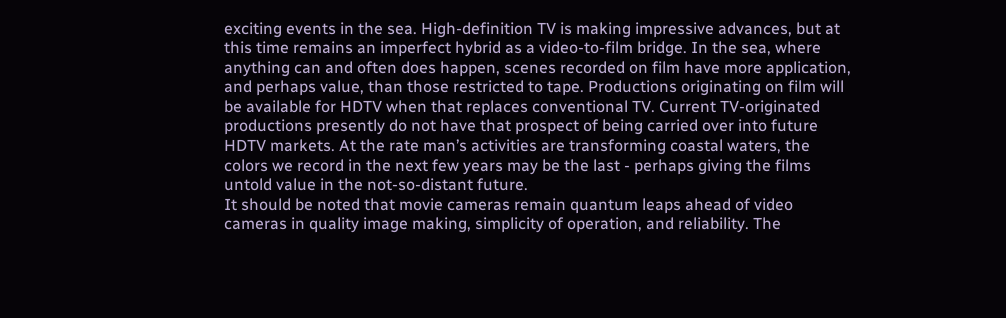exciting events in the sea. High-definition TV is making impressive advances, but at this time remains an imperfect hybrid as a video-to-film bridge. In the sea, where anything can and often does happen, scenes recorded on film have more application, and perhaps value, than those restricted to tape. Productions originating on film will be available for HDTV when that replaces conventional TV. Current TV-originated productions presently do not have that prospect of being carried over into future HDTV markets. At the rate man’s activities are transforming coastal waters, the colors we record in the next few years may be the last - perhaps giving the films untold value in the not-so-distant future.
It should be noted that movie cameras remain quantum leaps ahead of video cameras in quality image making, simplicity of operation, and reliability. The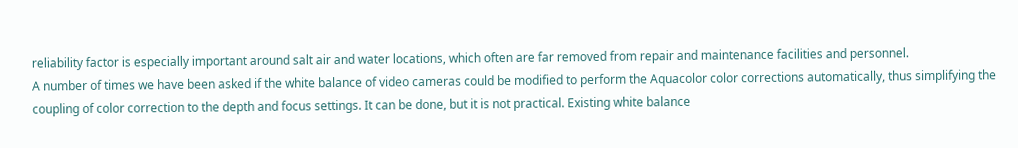reliability factor is especially important around salt air and water locations, which often are far removed from repair and maintenance facilities and personnel.
A number of times we have been asked if the white balance of video cameras could be modified to perform the Aquacolor color corrections automatically, thus simplifying the coupling of color correction to the depth and focus settings. It can be done, but it is not practical. Existing white balance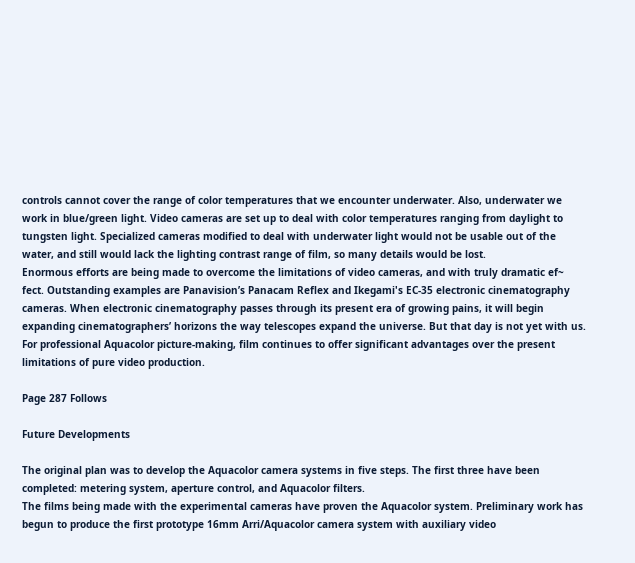controls cannot cover the range of color temperatures that we encounter underwater. Also, underwater we work in blue/green light. Video cameras are set up to deal with color temperatures ranging from daylight to tungsten light. Specialized cameras modified to deal with underwater light would not be usable out of the water, and still would lack the lighting contrast range of film, so many details would be lost.
Enormous efforts are being made to overcome the limitations of video cameras, and with truly dramatic ef~ fect. Outstanding examples are Panavision’s Panacam Reflex and Ikegami's EC-35 electronic cinematography cameras. When electronic cinematography passes through its present era of growing pains, it will begin expanding cinematographers’ horizons the way telescopes expand the universe. But that day is not yet with us. For professional Aquacolor picture-making, film continues to offer significant advantages over the present limitations of pure video production.

Page 287 Follows

Future Developments

The original plan was to develop the Aquacolor camera systems in five steps. The first three have been completed: metering system, aperture control, and Aquacolor filters.
The films being made with the experimental cameras have proven the Aquacolor system. Preliminary work has begun to produce the first prototype 16mm Arri/Aquacolor camera system with auxiliary video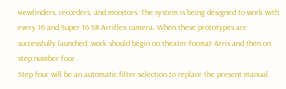viewfinders, recorders, and monitors. The system is being designed to work with every 16 and Super 16 SR Arriflex camera. When these prototypes are successfully launched, work should begin on theater-format Arris and then on step number four.
Step four will be an automatic filter selection to replace the present manual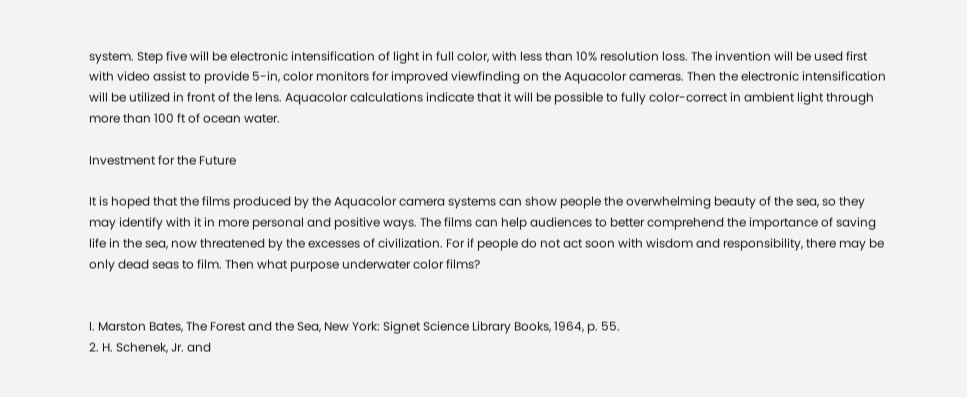system. Step five will be electronic intensification of light in full color, with less than 10% resolution loss. The invention will be used first with video assist to provide 5-in, color monitors for improved viewfinding on the Aquacolor cameras. Then the electronic intensification will be utilized in front of the lens. Aquacolor calculations indicate that it will be possible to fully color-correct in ambient light through more than 100 ft of ocean water.

Investment for the Future

It is hoped that the films produced by the Aquacolor camera systems can show people the overwhelming beauty of the sea, so they may identify with it in more personal and positive ways. The films can help audiences to better comprehend the importance of saving life in the sea, now threatened by the excesses of civilization. For if people do not act soon with wisdom and responsibility, there may be only dead seas to film. Then what purpose underwater color films?


I. Marston Bates, The Forest and the Sea, New York: Signet Science Library Books, 1964, p. 55.
2. H. Schenek, Jr. and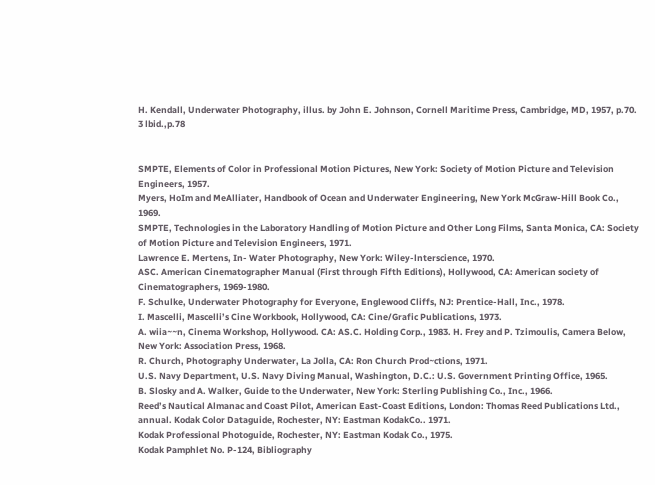H. Kendall, Underwater Photography, illus. by John E. Johnson, Cornell Maritime Press, Cambridge, MD, 1957, p.70.
3 lbid.,p.78


SMPTE, Elements of Color in Professional Motion Pictures, New York: Society of Motion Picture and Television Engineers, 1957.
Myers, HoIm and MeAlliater, Handbook of Ocean and Underwater Engineering, New York McGraw-Hill Book Co., 1969.
SMPTE, Technologies in the Laboratory Handling of Motion Picture and Other Long Films, Santa Monica, CA: Society of Motion Picture and Television Engineers, 1971.
Lawrence E. Mertens, In- Water Photography, New York: Wiley-lnterscience, 1970.
ASC. American Cinematographer Manual (First through Fifth Editions), Hollywood, CA: American society of Cinematographers, 1969-1980.
F. Schulke, Underwater Photography for Everyone, Englewood Cliffs, NJ: Prentice-Hall, Inc., 1978.
I. Mascelli, Mascelli’s Cine Workbook, Hollywood, CA: Cine/Grafic Publications, 1973.
A. wiia~~n, Cinema Workshop, Hollywood. CA: AS.C. Holding Corp., 1983. H. Frey and P. Tzimoulis, Camera Below, New York: Association Press, 1968.
R. Church, Photography Underwater, La Jolla, CA: Ron Church Prod~ctions, 1971.
U.S. Navy Department, U.S. Navy Diving Manual, Washington, D.C.: U.S. Government Printing Office, 1965.
B. Slosky and A. Walker, Guide to the Underwater, New York: Sterling Publishing Co., Inc., 1966.
Reed’s Nautical Almanac and Coast Pilot, American East-Coast Editions, London: Thomas Reed Publications Ltd., annual. Kodak Color Dataguide, Rochester, NY: Eastman KodakCo.. 1971.
Kodak Professional Photoguide, Rochester, NY: Eastman Kodak Co., 1975.
Kodak Pamphlet No. P-124, Bibliography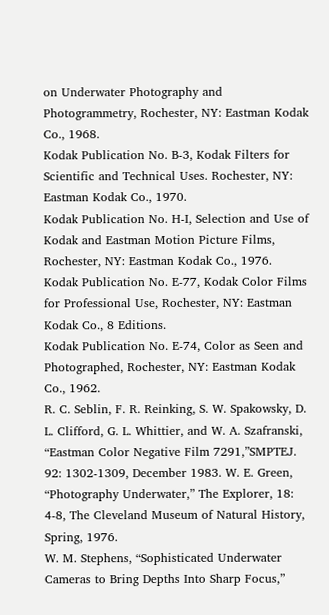on Underwater Photography and Photogrammetry, Rochester, NY: Eastman Kodak Co., 1968.
Kodak Publication No. B-3, Kodak Filters for Scientific and Technical Uses. Rochester, NY: Eastman Kodak Co., 1970.
Kodak Publication No. H-I, Selection and Use of Kodak and Eastman Motion Picture Films, Rochester, NY: Eastman Kodak Co., 1976.
Kodak Publication No. E-77, Kodak Color Films for Professional Use, Rochester, NY: Eastman Kodak Co., 8 Editions.
Kodak Publication No. E-74, Color as Seen and Photographed, Rochester, NY: Eastman Kodak Co., 1962.
R. C. Seblin, F. R. Reinking, S. W. Spakowsky, D. L. Clifford, G. L. Whittier, and W. A. Szafranski, “Eastman Color Negative Film 7291,”SMPTEJ. 92: 1302-1309, December 1983. W. E. Green, “Photography Underwater,” The Explorer, 18: 4-8, The Cleveland Museum of Natural History, Spring, 1976.
W. M. Stephens, “Sophisticated Underwater Cameras to Bring Depths Into Sharp Focus,”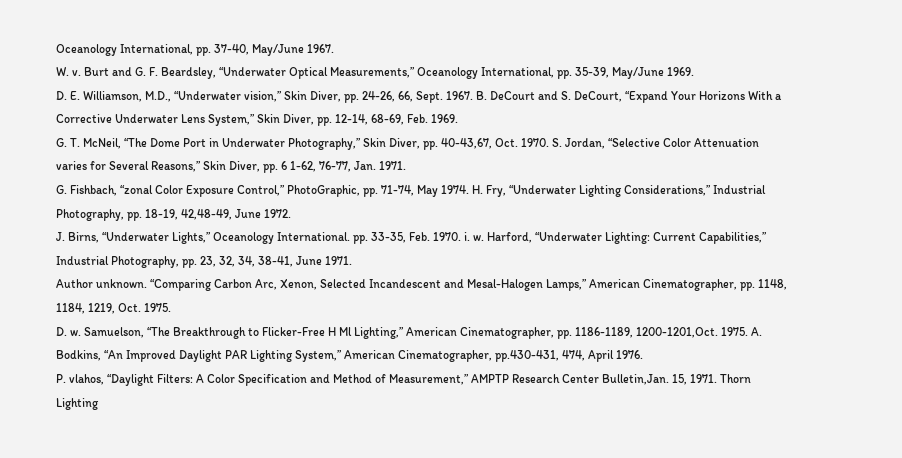Oceanology International, pp. 37-40, May/June 1967.
W. v. Burt and G. F. Beardsley, “Underwater Optical Measurements,” Oceanology International, pp. 35-39, May/June 1969.
D. E. Williamson, M.D., “Underwater vision,” Skin Diver, pp. 24-26, 66, Sept. 1967. B. DeCourt and S. DeCourt, “Expand Your Horizons With a Corrective Underwater Lens System,” Skin Diver, pp. 12-14, 68-69, Feb. 1969.
G. T. McNeil, “The Dome Port in Underwater Photography,” Skin Diver, pp. 40-43,67, Oct. 1970. S. Jordan, “Selective Color Attenuation varies for Several Reasons,” Skin Diver, pp. 6 1-62, 76-77, Jan. 1971.
G. Fishbach, “zonal Color Exposure Control,” PhotoGraphic, pp. 71-74, May 1974. H. Fry, “Underwater Lighting Considerations,” Industrial Photography, pp. 18-19, 42,48-49, June 1972.
J. Birns, “Underwater Lights,” Oceanology International. pp. 33-35, Feb. 1970. i. w. Harford, “Underwater Lighting: Current Capabilities,” Industrial Photography, pp. 23, 32, 34, 38-41, June 1971.
Author unknown. “Comparing Carbon Arc, Xenon, Selected Incandescent and Mesal-Halogen Lamps,” American Cinematographer, pp. 1148, 1184, 1219, Oct. 1975.
D. w. Samuelson, “The Breakthrough to Flicker-Free H Ml Lighting,” American Cinematographer, pp. 1186-1189, 1200-1201,Oct. 1975. A. Bodkins, “An Improved Daylight PAR Lighting System,” American Cinematographer, pp.430-431, 474, April 1976.
P. vlahos, “Daylight Filters: A Color Specification and Method of Measurement,” AMPTP Research Center Bulletin,Jan. 15, 1971. Thorn Lighting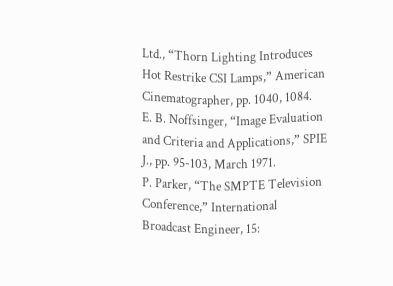Ltd., “Thorn Lighting Introduces Hot Restrike CSI Lamps,” American Cinematographer, pp. 1040, 1084.
E. B. Noffsinger, “Image Evaluation and Criteria and Applications,” SPIE J., pp. 95-103, March 1971.
P. Parker, “The SMPTE Television Conference,” International Broadcast Engineer, 15: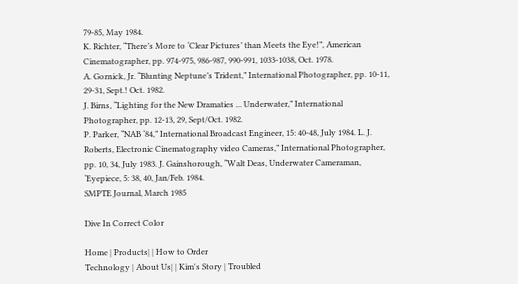79-85, May 1984.
K. Richter, “There’s More to ‘Clear Pictures’ than Meets the Eye!”, American Cinematographer, pp. 974-975, 986-987, 990-991, 1033-1038, Oct. 1978.
A. Gornick, Jr. “Blunting Neptune’s Trident,” International Photographer, pp. 10-11, 29-31, Sept.! Oct. 1982.
J. Birns, “Lighting for the New Dramaties ... Underwater,” International Photographer, pp. 12-13, 29, Sept/Oct. 1982.
P. Parker, “NAB ‘84,” International Broadcast Engineer, 15: 40-48, July 1984. L. J. Roberts, Electronic Cinematography video Cameras,” International Photographer, pp. 10, 34, July 1983. J. Gainshorough, “Walt Deas, Underwater Cameraman, ‘Eyepiece, 5: 38, 40, Jan/Feb. 1984.
SMPTE Journal, March 1985

Dive In Correct Color

Home | Products| | How to Order
Technology | About Us| | Kim's Story | Troubled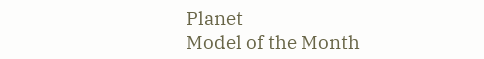Planet
Model of the Month